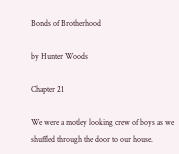Bonds of Brotherhood

by Hunter Woods

Chapter 21

We were a motley looking crew of boys as we shuffled through the door to our house.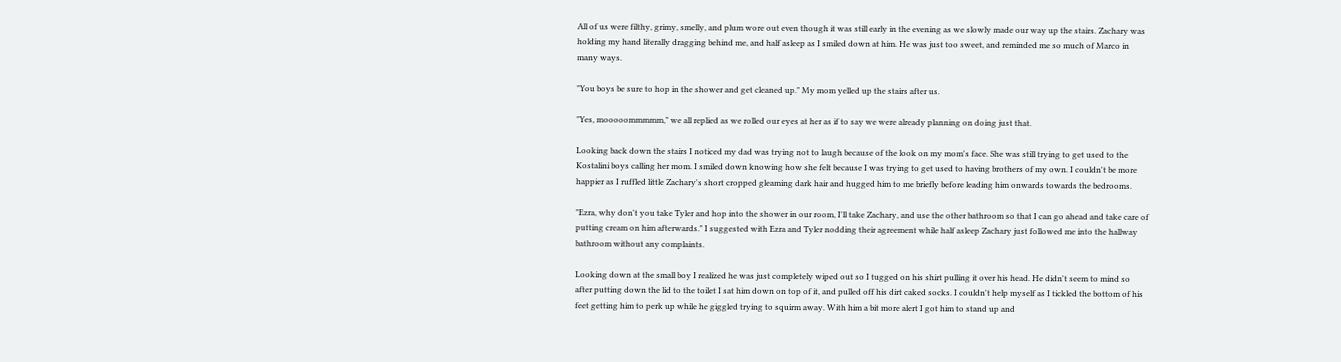All of us were filthy, grimy, smelly, and plum wore out even though it was still early in the evening as we slowly made our way up the stairs. Zachary was holding my hand literally dragging behind me, and half asleep as I smiled down at him. He was just too sweet, and reminded me so much of Marco in many ways.

"You boys be sure to hop in the shower and get cleaned up." My mom yelled up the stairs after us.

"Yes, mooooommmmm," we all replied as we rolled our eyes at her as if to say we were already planning on doing just that.

Looking back down the stairs I noticed my dad was trying not to laugh because of the look on my mom's face. She was still trying to get used to the Kostalini boys calling her mom. I smiled down knowing how she felt because I was trying to get used to having brothers of my own. I couldn't be more happier as I ruffled little Zachary's short cropped gleaming dark hair and hugged him to me briefly before leading him onwards towards the bedrooms.

"Ezra, why don't you take Tyler and hop into the shower in our room, I'll take Zachary, and use the other bathroom so that I can go ahead and take care of putting cream on him afterwards." I suggested with Ezra and Tyler nodding their agreement while half asleep Zachary just followed me into the hallway bathroom without any complaints.

Looking down at the small boy I realized he was just completely wiped out so I tugged on his shirt pulling it over his head. He didn't seem to mind so after putting down the lid to the toilet I sat him down on top of it, and pulled off his dirt caked socks. I couldn't help myself as I tickled the bottom of his feet getting him to perk up while he giggled trying to squirm away. With him a bit more alert I got him to stand up and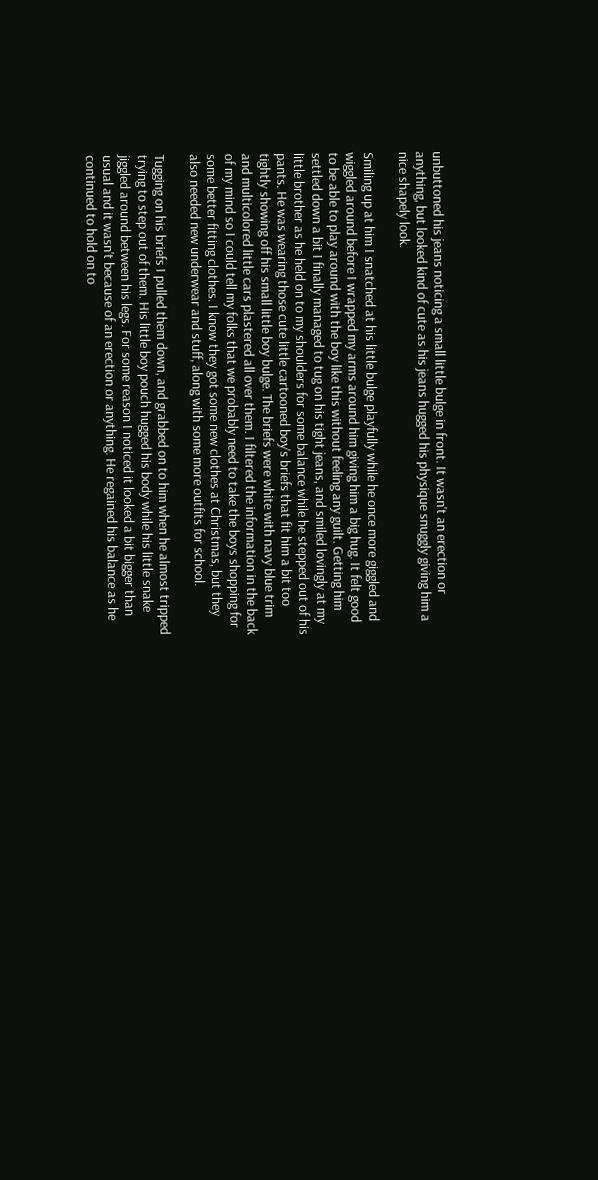unbuttoned his jeans noticing a small little bulge in front. It wasn't an erection or anything, but looked kind of cute as his jeans hugged his physique snuggly giving him a nice shapely look.

Smiling up at him I snatched at his little bulge playfully while he once more giggled and wiggled around before I wrapped my arms around him giving him a big hug. It felt good to be able to play around with the boy like this without feeling any guilt. Getting him settled down a bit I finally managed to tug on his tight jeans, and smiled lovingly at my little brother as he held on to my shoulders for some balance while he stepped out of his pants. He was wearing those cute little cartooned boy's briefs that fit him a bit too tightly showing off his small little boy bulge. The briefs were white with navy blue trim and multicolored little cars plastered all over them. I filtered the information in the back of my mind so I could tell my folks that we probably need to take the boys shopping for some better fitting clothes. I know they got some new clothes at Christmas, but they also needed new underwear and stuff, along with some more outfits for school.

Tugging on his briefs I pulled them down, and grabbed on to him when he almost tripped trying to step out of them. His little boy pouch hugged his body while his little snake jiggled around between his legs. For some reason I noticed it looked a bit bigger than usual and it wasn't because of an erection or anything. He regained his balance as he continued to hold on to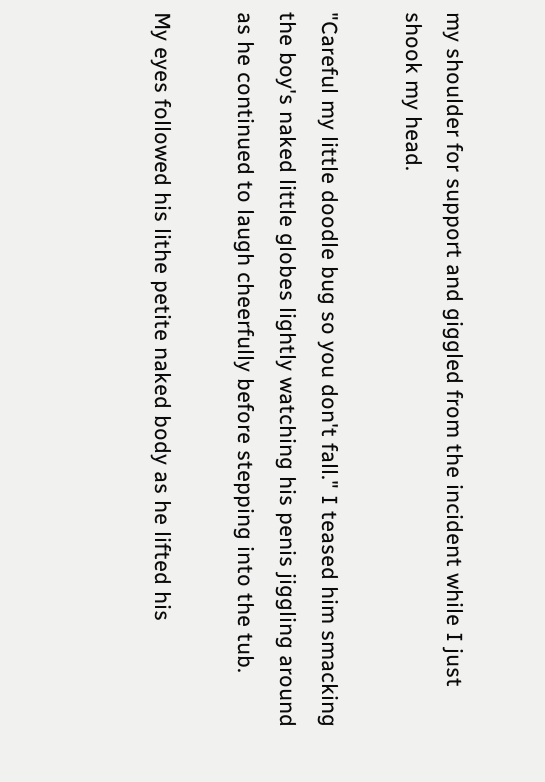my shoulder for support and giggled from the incident while I just shook my head.

"Careful my little doodle bug so you don't fall." I teased him smacking the boy's naked little globes lightly watching his penis jiggling around as he continued to laugh cheerfully before stepping into the tub.

My eyes followed his lithe petite naked body as he lifted his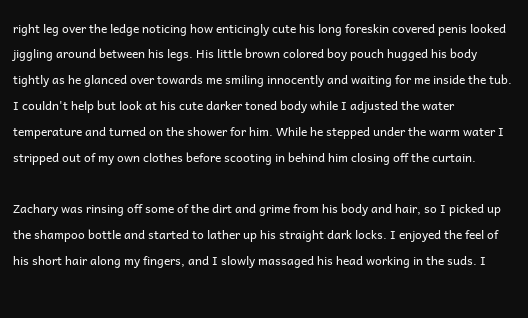right leg over the ledge noticing how enticingly cute his long foreskin covered penis looked jiggling around between his legs. His little brown colored boy pouch hugged his body tightly as he glanced over towards me smiling innocently and waiting for me inside the tub. I couldn't help but look at his cute darker toned body while I adjusted the water temperature and turned on the shower for him. While he stepped under the warm water I stripped out of my own clothes before scooting in behind him closing off the curtain.

Zachary was rinsing off some of the dirt and grime from his body and hair, so I picked up the shampoo bottle and started to lather up his straight dark locks. I enjoyed the feel of his short hair along my fingers, and I slowly massaged his head working in the suds. I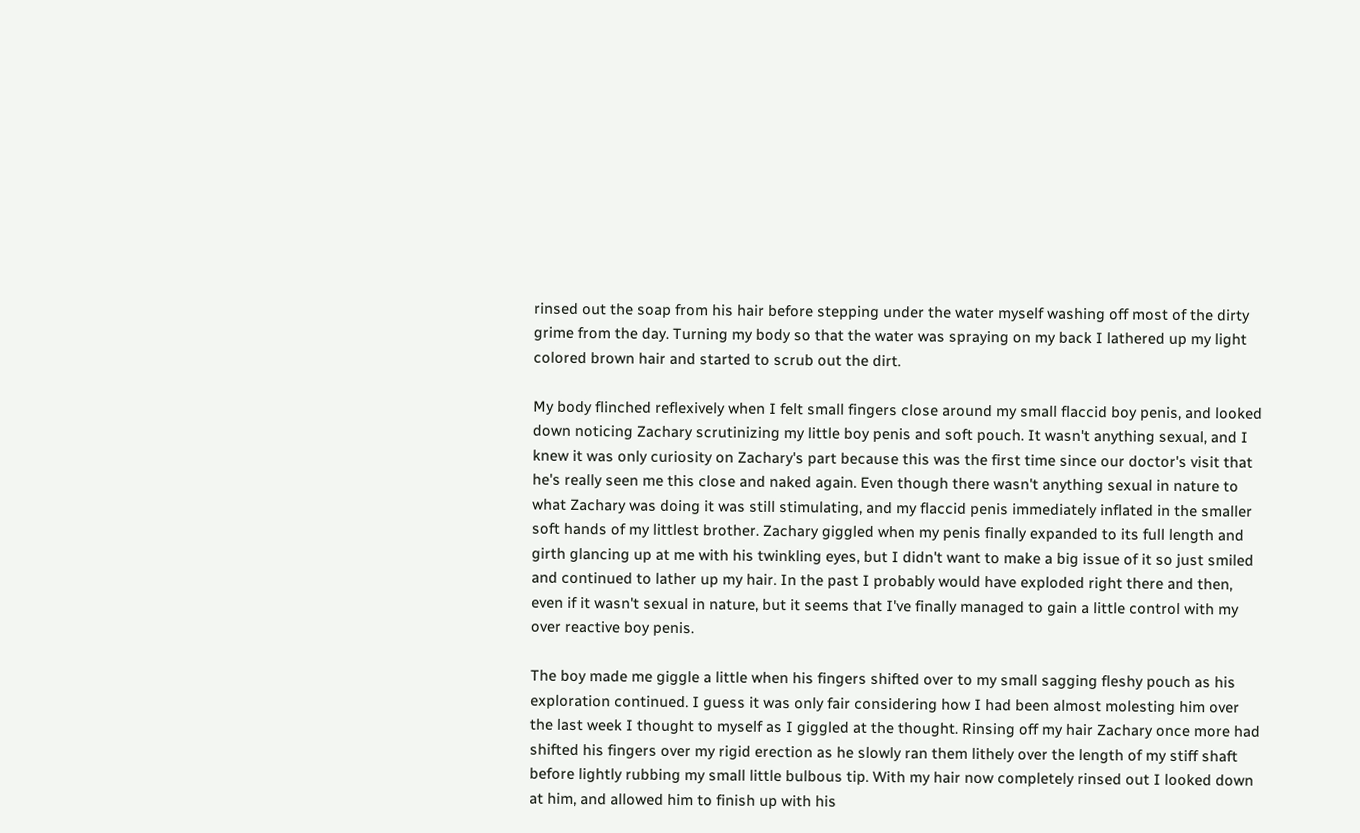rinsed out the soap from his hair before stepping under the water myself washing off most of the dirty grime from the day. Turning my body so that the water was spraying on my back I lathered up my light colored brown hair and started to scrub out the dirt.

My body flinched reflexively when I felt small fingers close around my small flaccid boy penis, and looked down noticing Zachary scrutinizing my little boy penis and soft pouch. It wasn't anything sexual, and I knew it was only curiosity on Zachary's part because this was the first time since our doctor's visit that he's really seen me this close and naked again. Even though there wasn't anything sexual in nature to what Zachary was doing it was still stimulating, and my flaccid penis immediately inflated in the smaller soft hands of my littlest brother. Zachary giggled when my penis finally expanded to its full length and girth glancing up at me with his twinkling eyes, but I didn't want to make a big issue of it so just smiled and continued to lather up my hair. In the past I probably would have exploded right there and then, even if it wasn't sexual in nature, but it seems that I've finally managed to gain a little control with my over reactive boy penis.

The boy made me giggle a little when his fingers shifted over to my small sagging fleshy pouch as his exploration continued. I guess it was only fair considering how I had been almost molesting him over the last week I thought to myself as I giggled at the thought. Rinsing off my hair Zachary once more had shifted his fingers over my rigid erection as he slowly ran them lithely over the length of my stiff shaft before lightly rubbing my small little bulbous tip. With my hair now completely rinsed out I looked down at him, and allowed him to finish up with his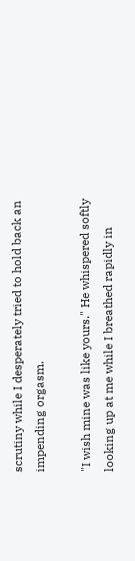scrutiny while I desperately tried to hold back an impending orgasm.

"I wish mine was like yours." He whispered softly looking up at me while I breathed rapidly in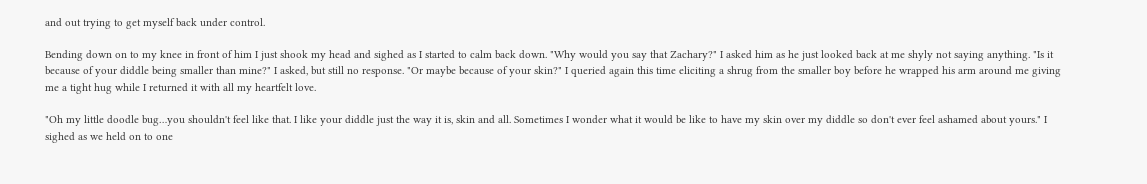and out trying to get myself back under control.

Bending down on to my knee in front of him I just shook my head and sighed as I started to calm back down. "Why would you say that Zachary?" I asked him as he just looked back at me shyly not saying anything. "Is it because of your diddle being smaller than mine?" I asked, but still no response. "Or maybe because of your skin?" I queried again this time eliciting a shrug from the smaller boy before he wrapped his arm around me giving me a tight hug while I returned it with all my heartfelt love.

"Oh my little doodle bug…you shouldn't feel like that. I like your diddle just the way it is, skin and all. Sometimes I wonder what it would be like to have my skin over my diddle so don't ever feel ashamed about yours." I sighed as we held on to one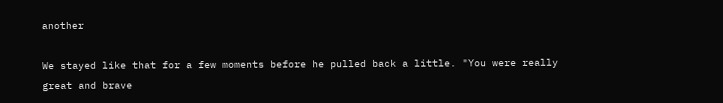another

We stayed like that for a few moments before he pulled back a little. "You were really great and brave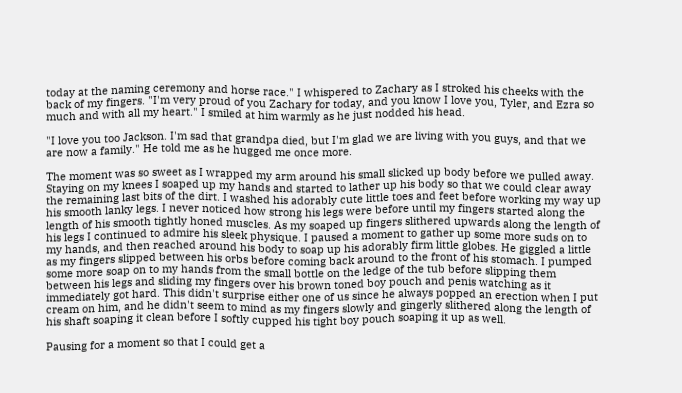today at the naming ceremony and horse race." I whispered to Zachary as I stroked his cheeks with the back of my fingers. "I'm very proud of you Zachary for today, and you know I love you, Tyler, and Ezra so much and with all my heart." I smiled at him warmly as he just nodded his head.

"I love you too Jackson. I'm sad that grandpa died, but I'm glad we are living with you guys, and that we are now a family." He told me as he hugged me once more.

The moment was so sweet as I wrapped my arm around his small slicked up body before we pulled away. Staying on my knees I soaped up my hands and started to lather up his body so that we could clear away the remaining last bits of the dirt. I washed his adorably cute little toes and feet before working my way up his smooth lanky legs. I never noticed how strong his legs were before until my fingers started along the length of his smooth tightly honed muscles. As my soaped up fingers slithered upwards along the length of his legs I continued to admire his sleek physique. I paused a moment to gather up some more suds on to my hands, and then reached around his body to soap up his adorably firm little globes. He giggled a little as my fingers slipped between his orbs before coming back around to the front of his stomach. I pumped some more soap on to my hands from the small bottle on the ledge of the tub before slipping them between his legs and sliding my fingers over his brown toned boy pouch and penis watching as it immediately got hard. This didn't surprise either one of us since he always popped an erection when I put cream on him, and he didn't seem to mind as my fingers slowly and gingerly slithered along the length of his shaft soaping it clean before I softly cupped his tight boy pouch soaping it up as well.

Pausing for a moment so that I could get a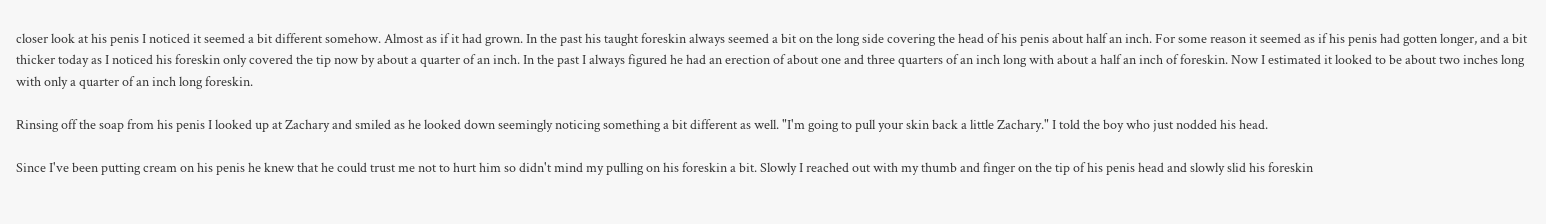closer look at his penis I noticed it seemed a bit different somehow. Almost as if it had grown. In the past his taught foreskin always seemed a bit on the long side covering the head of his penis about half an inch. For some reason it seemed as if his penis had gotten longer, and a bit thicker today as I noticed his foreskin only covered the tip now by about a quarter of an inch. In the past I always figured he had an erection of about one and three quarters of an inch long with about a half an inch of foreskin. Now I estimated it looked to be about two inches long with only a quarter of an inch long foreskin.

Rinsing off the soap from his penis I looked up at Zachary and smiled as he looked down seemingly noticing something a bit different as well. "I'm going to pull your skin back a little Zachary." I told the boy who just nodded his head.

Since I've been putting cream on his penis he knew that he could trust me not to hurt him so didn't mind my pulling on his foreskin a bit. Slowly I reached out with my thumb and finger on the tip of his penis head and slowly slid his foreskin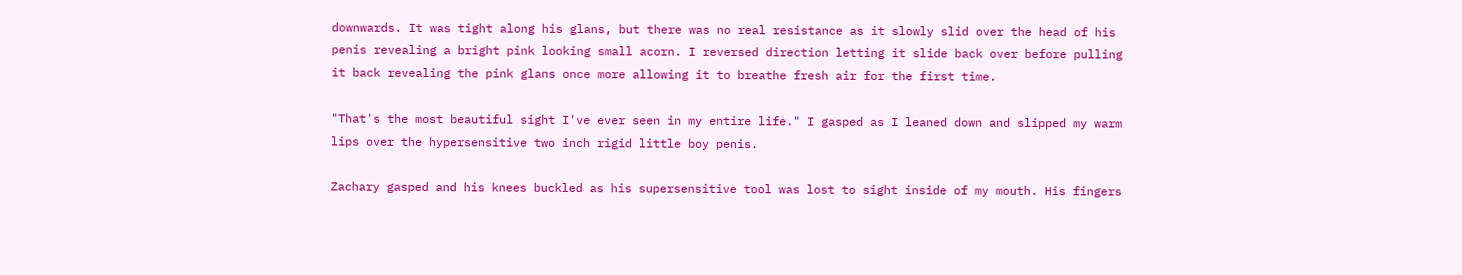downwards. It was tight along his glans, but there was no real resistance as it slowly slid over the head of his penis revealing a bright pink looking small acorn. I reversed direction letting it slide back over before pulling it back revealing the pink glans once more allowing it to breathe fresh air for the first time.

"That's the most beautiful sight I've ever seen in my entire life." I gasped as I leaned down and slipped my warm lips over the hypersensitive two inch rigid little boy penis.

Zachary gasped and his knees buckled as his supersensitive tool was lost to sight inside of my mouth. His fingers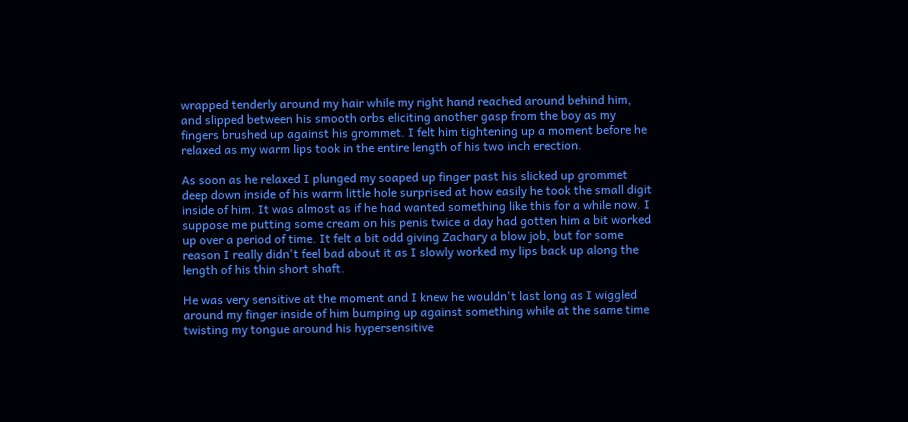wrapped tenderly around my hair while my right hand reached around behind him, and slipped between his smooth orbs eliciting another gasp from the boy as my fingers brushed up against his grommet. I felt him tightening up a moment before he relaxed as my warm lips took in the entire length of his two inch erection.

As soon as he relaxed I plunged my soaped up finger past his slicked up grommet deep down inside of his warm little hole surprised at how easily he took the small digit inside of him. It was almost as if he had wanted something like this for a while now. I suppose me putting some cream on his penis twice a day had gotten him a bit worked up over a period of time. It felt a bit odd giving Zachary a blow job, but for some reason I really didn't feel bad about it as I slowly worked my lips back up along the length of his thin short shaft.

He was very sensitive at the moment and I knew he wouldn't last long as I wiggled around my finger inside of him bumping up against something while at the same time twisting my tongue around his hypersensitive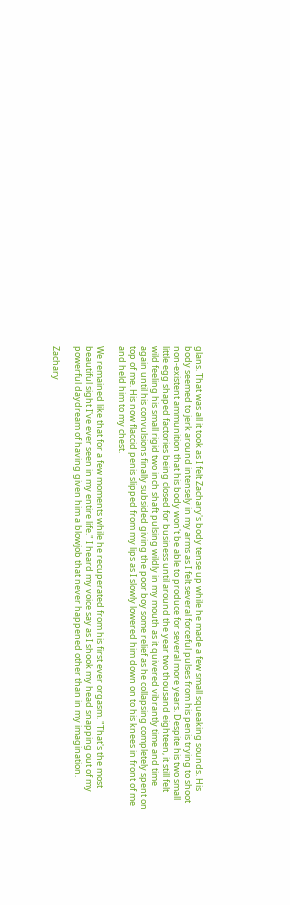glans. That was all it took as I felt Zachary's body tense up while he made a few small squeaking sounds. His body seemed to jerk around intensely in my arms as I felt several forceful pulses from his penis trying to shoot non-existent ammunition that his body won't be able to produce for several more years. Despite his two small little egg shaped factories being closed for business until around the year two thousand eighteen, it still felt wild feeling his small rigid two inch shaft pulsing wildly in my mouth as it quivered vibrantly time and time again until his convulsions finally subsided giving the poor boy some relief as he collapsing completely spent on top of me. His now flaccid penis slipped from my lips as I slowly lowered him down on to his knees in front of me and held him to my chest.

We remained like that for a few moments while he recuperated from his first ever orgasm. "That's the most beautiful sight I've ever seen in my entire life." I heard my voice say as I shook my head snapping out of my powerful daydream of having given him a blowjob that never happened other than in my imagination.

Zachary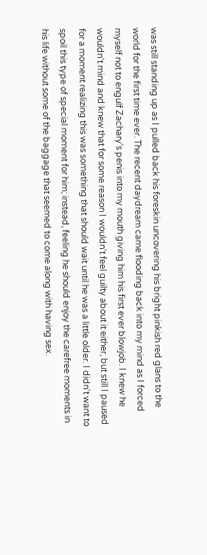was still standing up as I pulled back his foreskin uncovering his bright pinkish red glans to the world for the first time ever. The recent daydream came flooding back into my mind as I forced myself not to engulf Zachary's penis into my mouth giving him his first ever blowjob. I knew he wouldn't mind and knew that for some reason I wouldn't feel guilty about it either, but still I paused for a moment realizing this was something that should wait until he was a little older. I didn't want to spoil this type of special moment for him; instead, feeling he should enjoy the carefree moments in his life without some of the baggage that seemed to come along with having sex.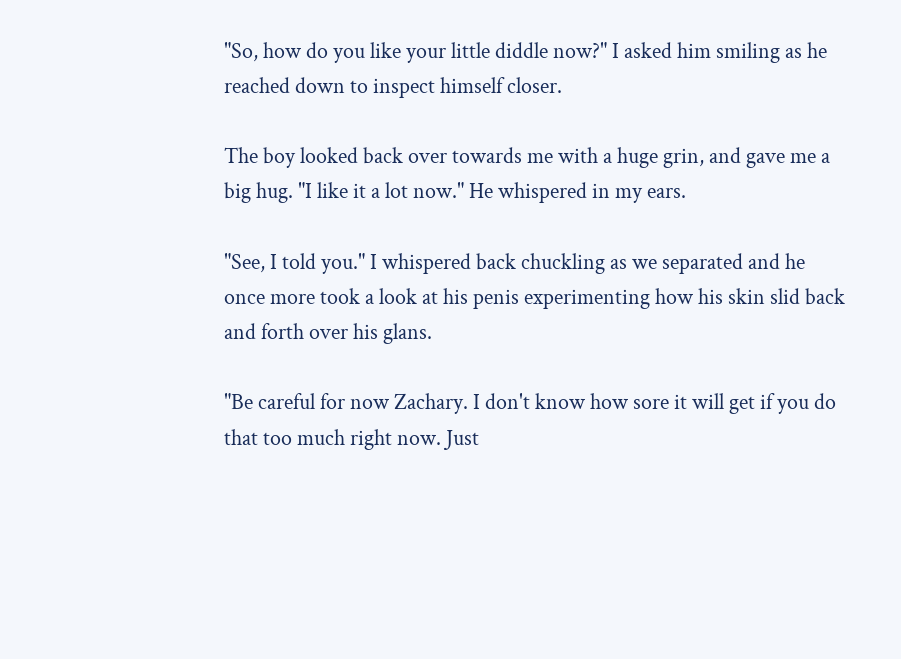"So, how do you like your little diddle now?" I asked him smiling as he reached down to inspect himself closer.

The boy looked back over towards me with a huge grin, and gave me a big hug. "I like it a lot now." He whispered in my ears.

"See, I told you." I whispered back chuckling as we separated and he once more took a look at his penis experimenting how his skin slid back and forth over his glans.

"Be careful for now Zachary. I don't know how sore it will get if you do that too much right now. Just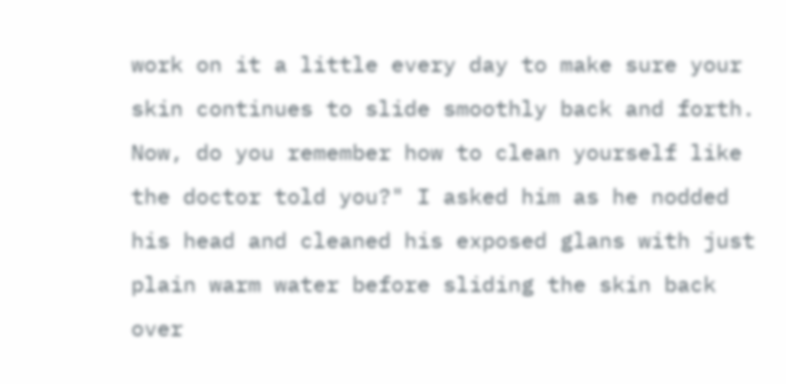work on it a little every day to make sure your skin continues to slide smoothly back and forth. Now, do you remember how to clean yourself like the doctor told you?" I asked him as he nodded his head and cleaned his exposed glans with just plain warm water before sliding the skin back over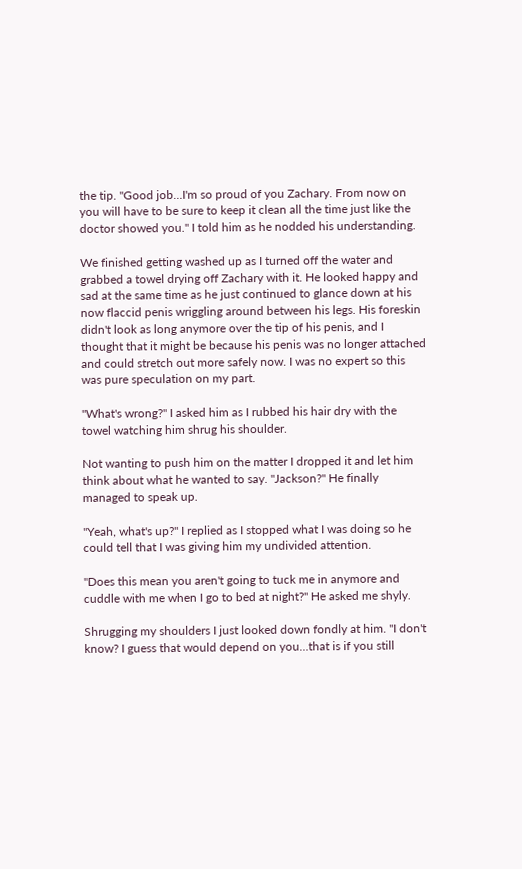the tip. "Good job…I'm so proud of you Zachary. From now on you will have to be sure to keep it clean all the time just like the doctor showed you." I told him as he nodded his understanding.

We finished getting washed up as I turned off the water and grabbed a towel drying off Zachary with it. He looked happy and sad at the same time as he just continued to glance down at his now flaccid penis wriggling around between his legs. His foreskin didn't look as long anymore over the tip of his penis, and I thought that it might be because his penis was no longer attached and could stretch out more safely now. I was no expert so this was pure speculation on my part.

"What's wrong?" I asked him as I rubbed his hair dry with the towel watching him shrug his shoulder.

Not wanting to push him on the matter I dropped it and let him think about what he wanted to say. "Jackson?" He finally managed to speak up.

"Yeah, what's up?" I replied as I stopped what I was doing so he could tell that I was giving him my undivided attention.

"Does this mean you aren't going to tuck me in anymore and cuddle with me when I go to bed at night?" He asked me shyly.

Shrugging my shoulders I just looked down fondly at him. "I don't know? I guess that would depend on you…that is if you still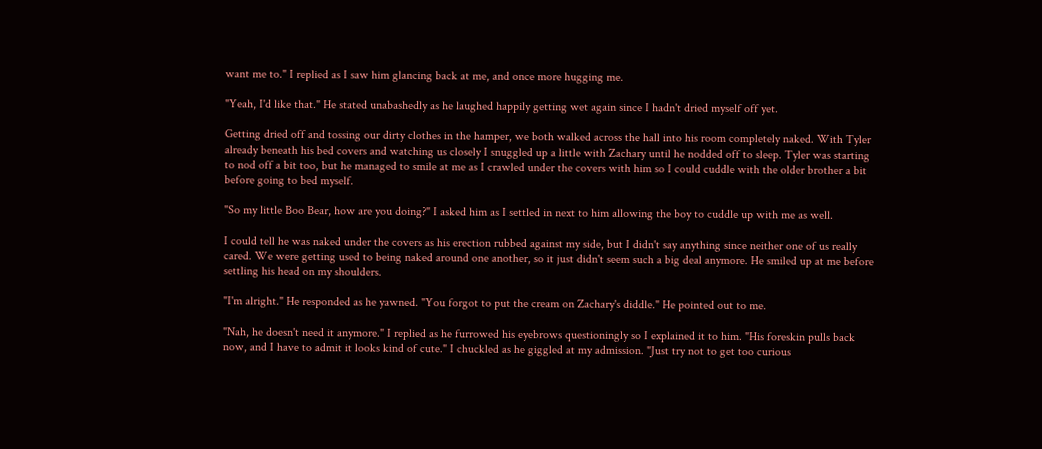want me to." I replied as I saw him glancing back at me, and once more hugging me.

"Yeah, I'd like that." He stated unabashedly as he laughed happily getting wet again since I hadn't dried myself off yet.

Getting dried off and tossing our dirty clothes in the hamper, we both walked across the hall into his room completely naked. With Tyler already beneath his bed covers and watching us closely I snuggled up a little with Zachary until he nodded off to sleep. Tyler was starting to nod off a bit too, but he managed to smile at me as I crawled under the covers with him so I could cuddle with the older brother a bit before going to bed myself.

"So my little Boo Bear, how are you doing?" I asked him as I settled in next to him allowing the boy to cuddle up with me as well.

I could tell he was naked under the covers as his erection rubbed against my side, but I didn't say anything since neither one of us really cared. We were getting used to being naked around one another, so it just didn't seem such a big deal anymore. He smiled up at me before settling his head on my shoulders.

"I'm alright." He responded as he yawned. "You forgot to put the cream on Zachary's diddle." He pointed out to me.

"Nah, he doesn't need it anymore." I replied as he furrowed his eyebrows questioningly so I explained it to him. "His foreskin pulls back now, and I have to admit it looks kind of cute." I chuckled as he giggled at my admission. "Just try not to get too curious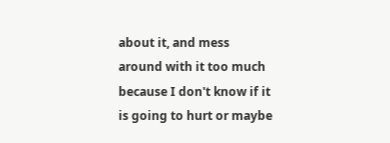about it, and mess around with it too much because I don't know if it is going to hurt or maybe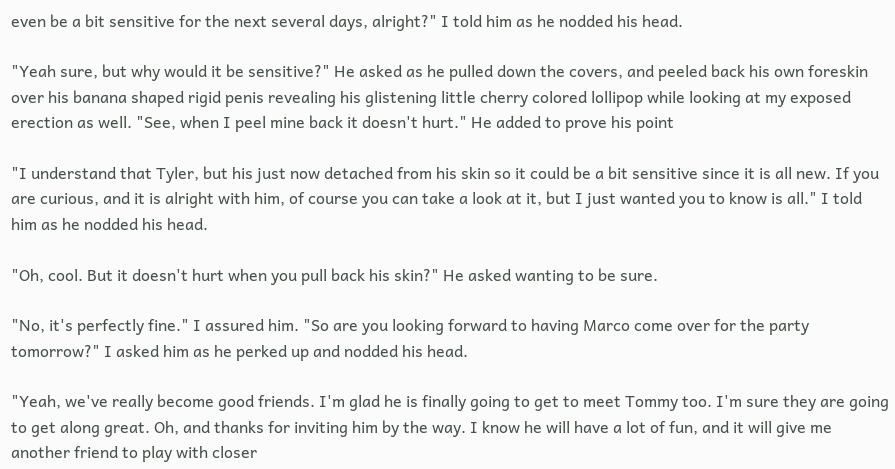even be a bit sensitive for the next several days, alright?" I told him as he nodded his head.

"Yeah sure, but why would it be sensitive?" He asked as he pulled down the covers, and peeled back his own foreskin over his banana shaped rigid penis revealing his glistening little cherry colored lollipop while looking at my exposed erection as well. "See, when I peel mine back it doesn't hurt." He added to prove his point

"I understand that Tyler, but his just now detached from his skin so it could be a bit sensitive since it is all new. If you are curious, and it is alright with him, of course you can take a look at it, but I just wanted you to know is all." I told him as he nodded his head.

"Oh, cool. But it doesn't hurt when you pull back his skin?" He asked wanting to be sure.

"No, it's perfectly fine." I assured him. "So are you looking forward to having Marco come over for the party tomorrow?" I asked him as he perked up and nodded his head.

"Yeah, we've really become good friends. I'm glad he is finally going to get to meet Tommy too. I'm sure they are going to get along great. Oh, and thanks for inviting him by the way. I know he will have a lot of fun, and it will give me another friend to play with closer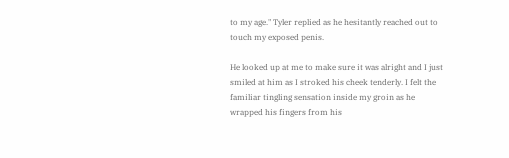to my age." Tyler replied as he hesitantly reached out to touch my exposed penis.

He looked up at me to make sure it was alright and I just smiled at him as I stroked his cheek tenderly. I felt the familiar tingling sensation inside my groin as he wrapped his fingers from his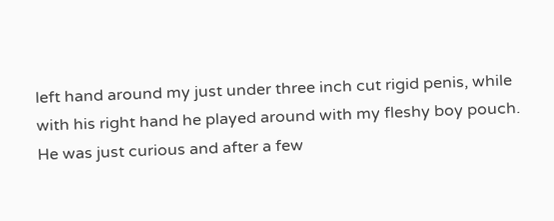left hand around my just under three inch cut rigid penis, while with his right hand he played around with my fleshy boy pouch. He was just curious and after a few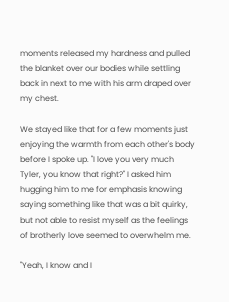moments released my hardness and pulled the blanket over our bodies while settling back in next to me with his arm draped over my chest.

We stayed like that for a few moments just enjoying the warmth from each other's body before I spoke up. "I love you very much Tyler, you know that right?" I asked him hugging him to me for emphasis knowing saying something like that was a bit quirky, but not able to resist myself as the feelings of brotherly love seemed to overwhelm me.

"Yeah, I know and I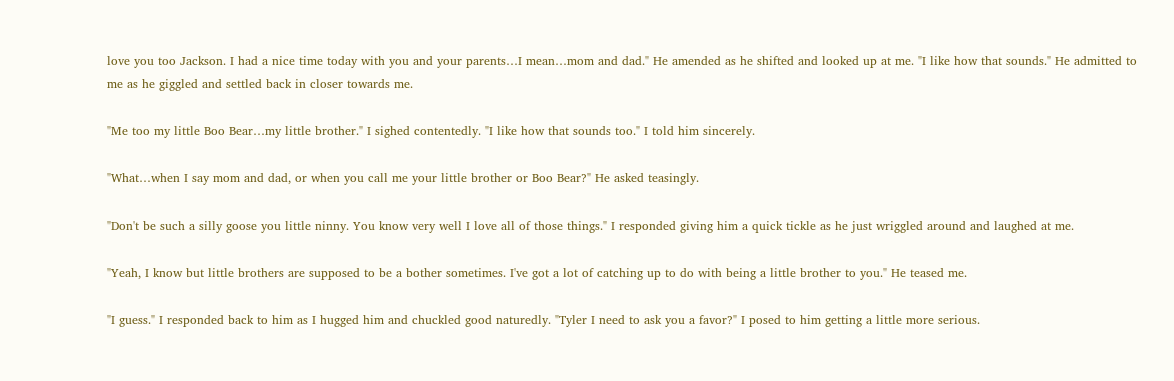love you too Jackson. I had a nice time today with you and your parents…I mean…mom and dad." He amended as he shifted and looked up at me. "I like how that sounds." He admitted to me as he giggled and settled back in closer towards me.

"Me too my little Boo Bear…my little brother." I sighed contentedly. "I like how that sounds too." I told him sincerely.

"What…when I say mom and dad, or when you call me your little brother or Boo Bear?" He asked teasingly.

"Don't be such a silly goose you little ninny. You know very well I love all of those things." I responded giving him a quick tickle as he just wriggled around and laughed at me.

"Yeah, I know but little brothers are supposed to be a bother sometimes. I've got a lot of catching up to do with being a little brother to you." He teased me.

"I guess." I responded back to him as I hugged him and chuckled good naturedly. "Tyler I need to ask you a favor?" I posed to him getting a little more serious.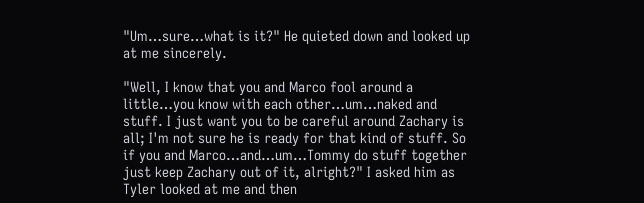"Um…sure…what is it?" He quieted down and looked up at me sincerely.

"Well, I know that you and Marco fool around a little…you know with each other…um…naked and stuff. I just want you to be careful around Zachary is all; I'm not sure he is ready for that kind of stuff. So if you and Marco…and…um…Tommy do stuff together just keep Zachary out of it, alright?" I asked him as Tyler looked at me and then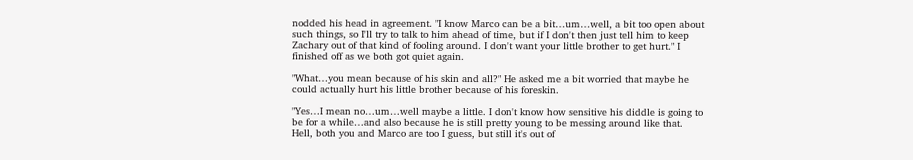nodded his head in agreement. "I know Marco can be a bit…um…well, a bit too open about such things, so I'll try to talk to him ahead of time, but if I don't then just tell him to keep Zachary out of that kind of fooling around. I don't want your little brother to get hurt." I finished off as we both got quiet again.

"What…you mean because of his skin and all?" He asked me a bit worried that maybe he could actually hurt his little brother because of his foreskin.

"Yes…I mean no…um…well maybe a little. I don't know how sensitive his diddle is going to be for a while…and also because he is still pretty young to be messing around like that. Hell, both you and Marco are too I guess, but still it's out of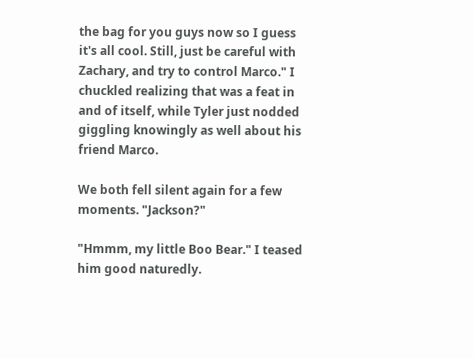the bag for you guys now so I guess it's all cool. Still, just be careful with Zachary, and try to control Marco." I chuckled realizing that was a feat in and of itself, while Tyler just nodded giggling knowingly as well about his friend Marco.

We both fell silent again for a few moments. "Jackson?"

"Hmmm, my little Boo Bear." I teased him good naturedly.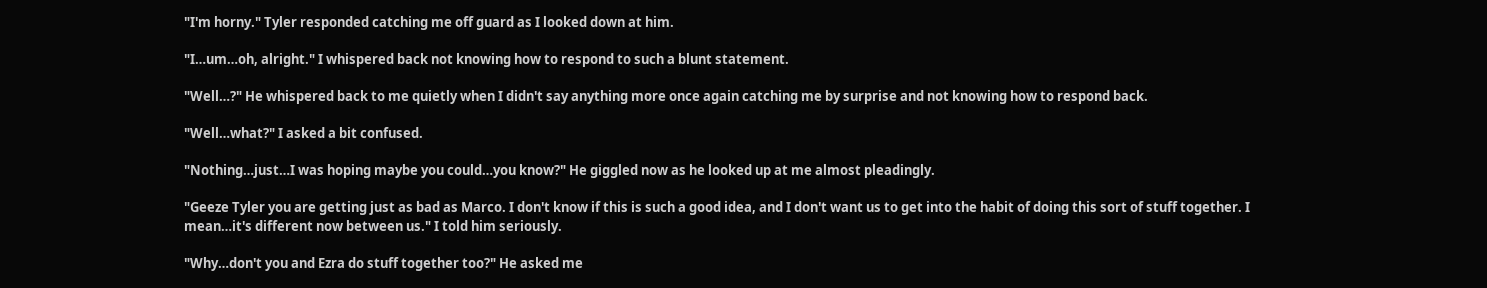"I'm horny." Tyler responded catching me off guard as I looked down at him.

"I…um…oh, alright." I whispered back not knowing how to respond to such a blunt statement.

"Well…?" He whispered back to me quietly when I didn't say anything more once again catching me by surprise and not knowing how to respond back.

"Well…what?" I asked a bit confused.

"Nothing…just…I was hoping maybe you could…you know?" He giggled now as he looked up at me almost pleadingly.

"Geeze Tyler you are getting just as bad as Marco. I don't know if this is such a good idea, and I don't want us to get into the habit of doing this sort of stuff together. I mean…it's different now between us." I told him seriously.

"Why…don't you and Ezra do stuff together too?" He asked me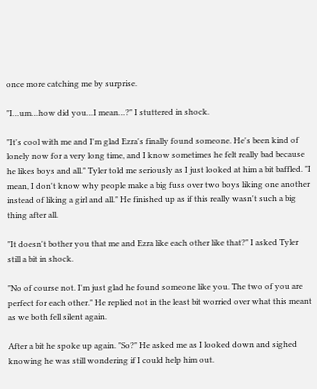once more catching me by surprise.

"I…um…how did you…I mean…?" I stuttered in shock.

"It's cool with me and I'm glad Ezra's finally found someone. He's been kind of lonely now for a very long time, and I know sometimes he felt really bad because he likes boys and all." Tyler told me seriously as I just looked at him a bit baffled. "I mean, I don't know why people make a big fuss over two boys liking one another instead of liking a girl and all." He finished up as if this really wasn't such a big thing after all.

"It doesn't bother you that me and Ezra like each other like that?" I asked Tyler still a bit in shock.

"No of course not. I'm just glad he found someone like you. The two of you are perfect for each other." He replied not in the least bit worried over what this meant as we both fell silent again.

After a bit he spoke up again. "So?" He asked me as I looked down and sighed knowing he was still wondering if I could help him out.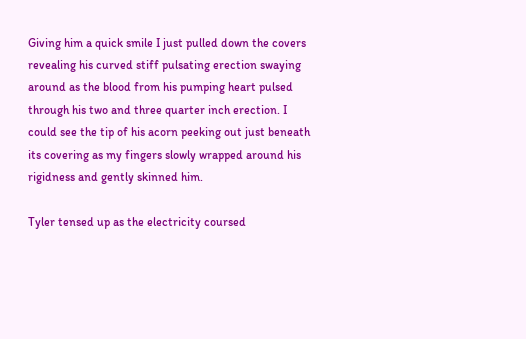Giving him a quick smile I just pulled down the covers revealing his curved stiff pulsating erection swaying around as the blood from his pumping heart pulsed through his two and three quarter inch erection. I could see the tip of his acorn peeking out just beneath its covering as my fingers slowly wrapped around his rigidness and gently skinned him.

Tyler tensed up as the electricity coursed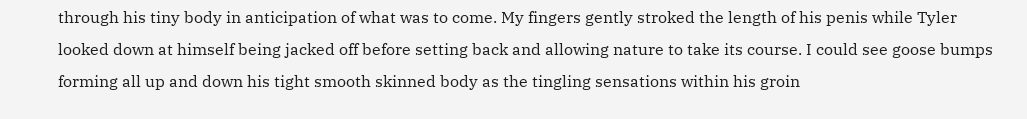through his tiny body in anticipation of what was to come. My fingers gently stroked the length of his penis while Tyler looked down at himself being jacked off before setting back and allowing nature to take its course. I could see goose bumps forming all up and down his tight smooth skinned body as the tingling sensations within his groin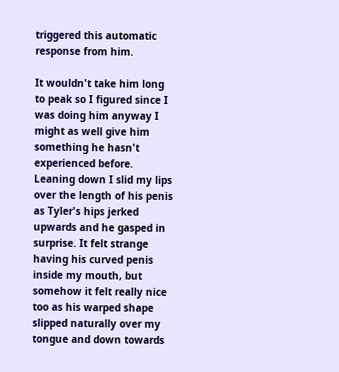triggered this automatic response from him.

It wouldn't take him long to peak so I figured since I was doing him anyway I might as well give him something he hasn't experienced before. Leaning down I slid my lips over the length of his penis as Tyler's hips jerked upwards and he gasped in surprise. It felt strange having his curved penis inside my mouth, but somehow it felt really nice too as his warped shape slipped naturally over my tongue and down towards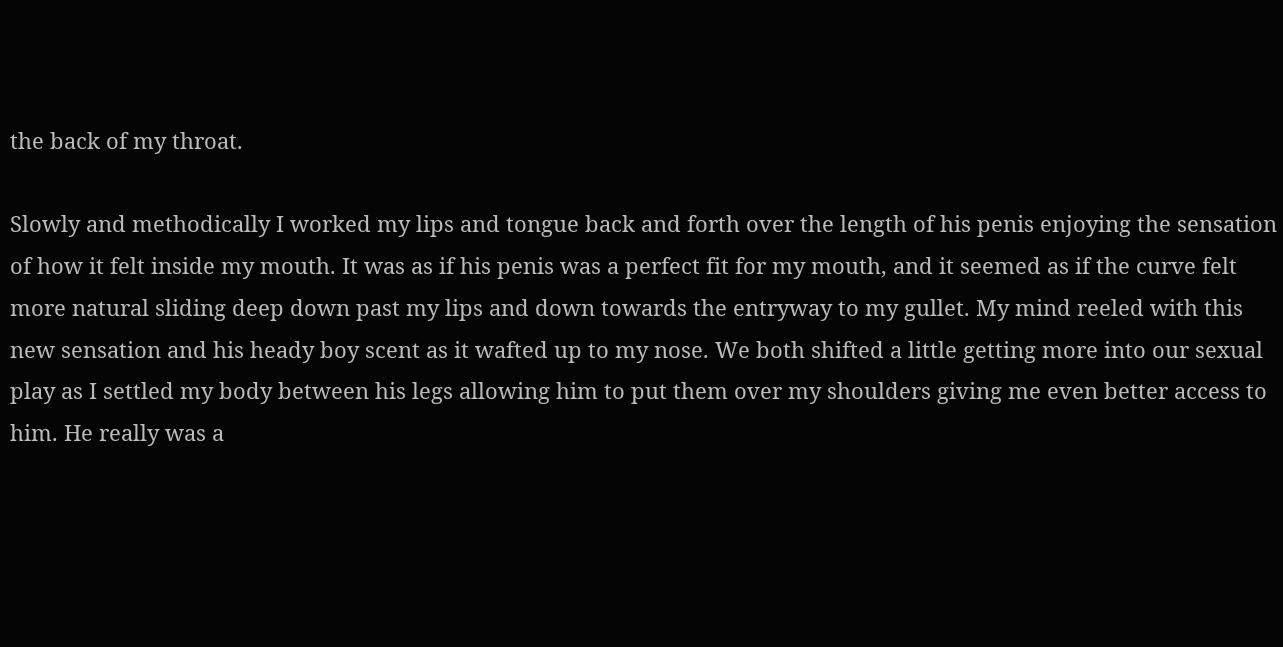the back of my throat.

Slowly and methodically I worked my lips and tongue back and forth over the length of his penis enjoying the sensation of how it felt inside my mouth. It was as if his penis was a perfect fit for my mouth, and it seemed as if the curve felt more natural sliding deep down past my lips and down towards the entryway to my gullet. My mind reeled with this new sensation and his heady boy scent as it wafted up to my nose. We both shifted a little getting more into our sexual play as I settled my body between his legs allowing him to put them over my shoulders giving me even better access to him. He really was a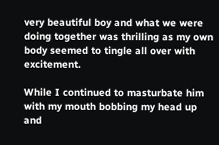very beautiful boy and what we were doing together was thrilling as my own body seemed to tingle all over with excitement.

While I continued to masturbate him with my mouth bobbing my head up and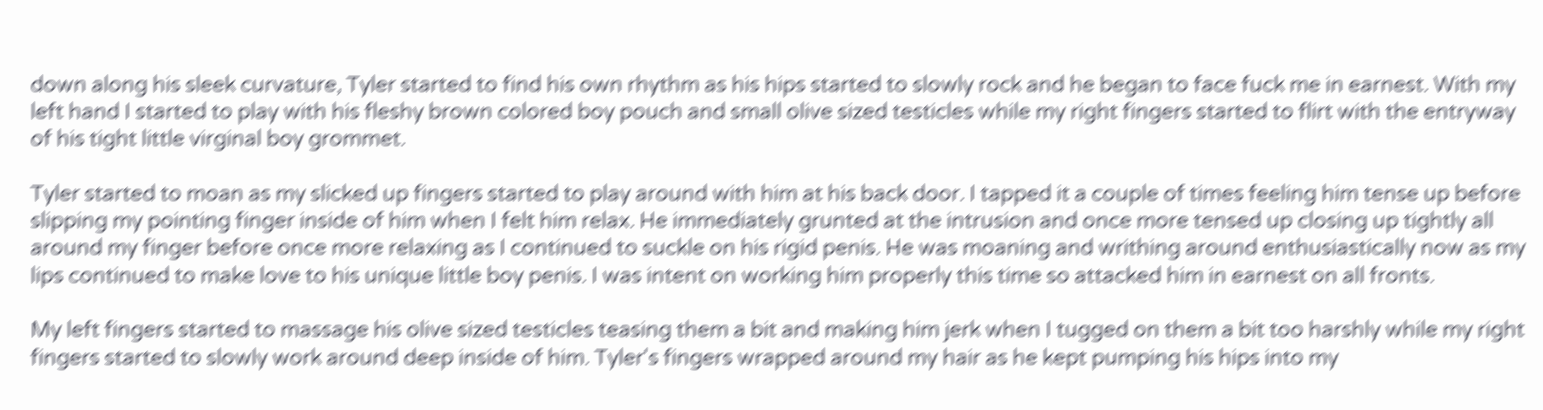down along his sleek curvature, Tyler started to find his own rhythm as his hips started to slowly rock and he began to face fuck me in earnest. With my left hand I started to play with his fleshy brown colored boy pouch and small olive sized testicles while my right fingers started to flirt with the entryway of his tight little virginal boy grommet.

Tyler started to moan as my slicked up fingers started to play around with him at his back door. I tapped it a couple of times feeling him tense up before slipping my pointing finger inside of him when I felt him relax. He immediately grunted at the intrusion and once more tensed up closing up tightly all around my finger before once more relaxing as I continued to suckle on his rigid penis. He was moaning and writhing around enthusiastically now as my lips continued to make love to his unique little boy penis. I was intent on working him properly this time so attacked him in earnest on all fronts.

My left fingers started to massage his olive sized testicles teasing them a bit and making him jerk when I tugged on them a bit too harshly while my right fingers started to slowly work around deep inside of him. Tyler's fingers wrapped around my hair as he kept pumping his hips into my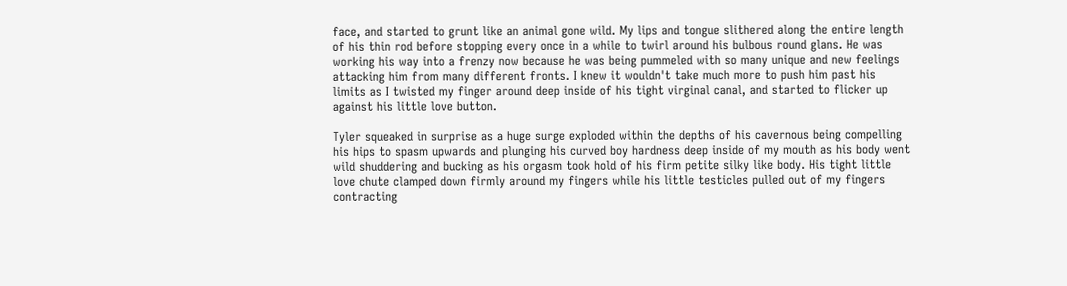face, and started to grunt like an animal gone wild. My lips and tongue slithered along the entire length of his thin rod before stopping every once in a while to twirl around his bulbous round glans. He was working his way into a frenzy now because he was being pummeled with so many unique and new feelings attacking him from many different fronts. I knew it wouldn't take much more to push him past his limits as I twisted my finger around deep inside of his tight virginal canal, and started to flicker up against his little love button.

Tyler squeaked in surprise as a huge surge exploded within the depths of his cavernous being compelling his hips to spasm upwards and plunging his curved boy hardness deep inside of my mouth as his body went wild shuddering and bucking as his orgasm took hold of his firm petite silky like body. His tight little love chute clamped down firmly around my fingers while his little testicles pulled out of my fingers contracting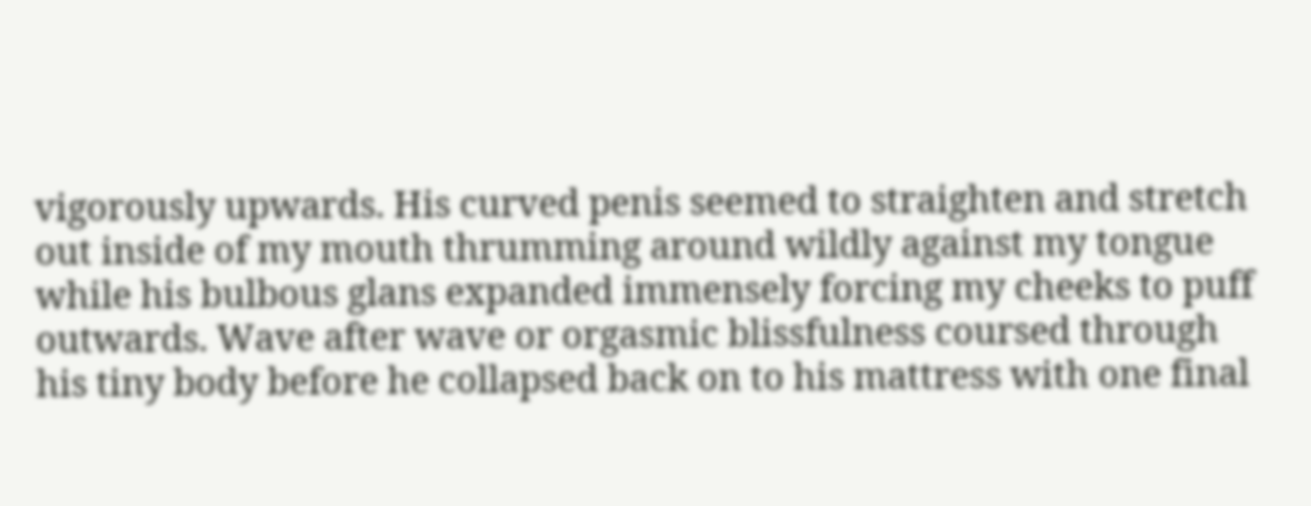vigorously upwards. His curved penis seemed to straighten and stretch out inside of my mouth thrumming around wildly against my tongue while his bulbous glans expanded immensely forcing my cheeks to puff outwards. Wave after wave or orgasmic blissfulness coursed through his tiny body before he collapsed back on to his mattress with one final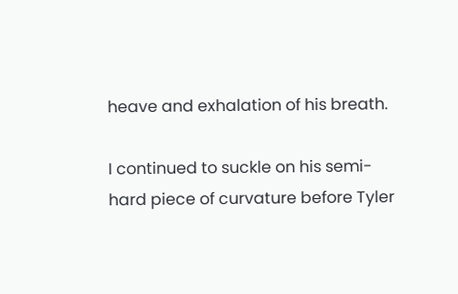heave and exhalation of his breath.

I continued to suckle on his semi-hard piece of curvature before Tyler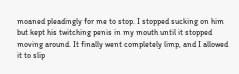moaned pleadingly for me to stop. I stopped sucking on him but kept his twitching penis in my mouth until it stopped moving around. It finally went completely limp, and I allowed it to slip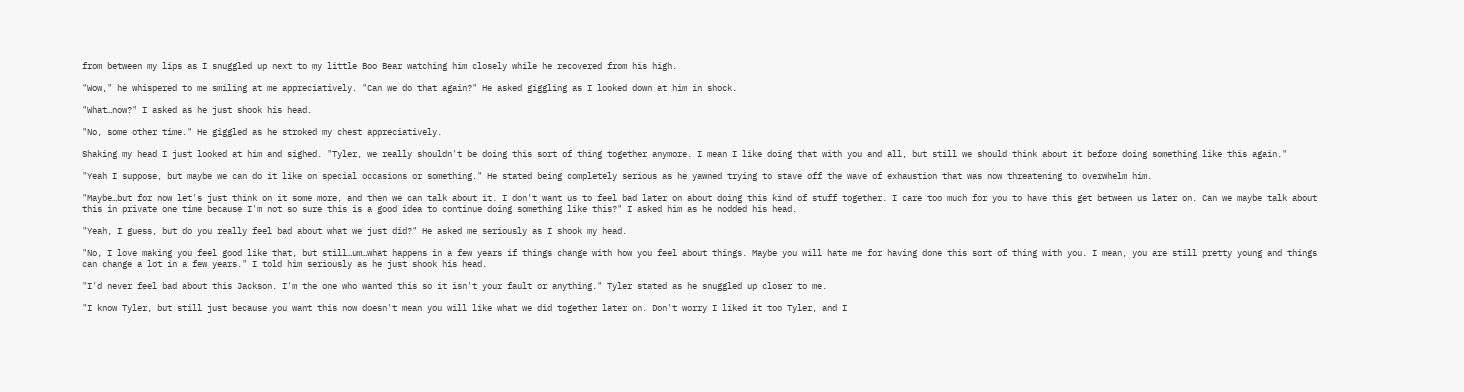from between my lips as I snuggled up next to my little Boo Bear watching him closely while he recovered from his high.

"Wow," he whispered to me smiling at me appreciatively. "Can we do that again?" He asked giggling as I looked down at him in shock.

"What…now?" I asked as he just shook his head.

"No, some other time." He giggled as he stroked my chest appreciatively.

Shaking my head I just looked at him and sighed. "Tyler, we really shouldn't be doing this sort of thing together anymore. I mean I like doing that with you and all, but still we should think about it before doing something like this again."

"Yeah I suppose, but maybe we can do it like on special occasions or something." He stated being completely serious as he yawned trying to stave off the wave of exhaustion that was now threatening to overwhelm him.

"Maybe…but for now let's just think on it some more, and then we can talk about it. I don't want us to feel bad later on about doing this kind of stuff together. I care too much for you to have this get between us later on. Can we maybe talk about this in private one time because I'm not so sure this is a good idea to continue doing something like this?" I asked him as he nodded his head.

"Yeah, I guess, but do you really feel bad about what we just did?" He asked me seriously as I shook my head.

"No, I love making you feel good like that, but still…um…what happens in a few years if things change with how you feel about things. Maybe you will hate me for having done this sort of thing with you. I mean, you are still pretty young and things can change a lot in a few years." I told him seriously as he just shook his head.

"I'd never feel bad about this Jackson. I'm the one who wanted this so it isn't your fault or anything." Tyler stated as he snuggled up closer to me.

"I know Tyler, but still just because you want this now doesn't mean you will like what we did together later on. Don't worry I liked it too Tyler, and I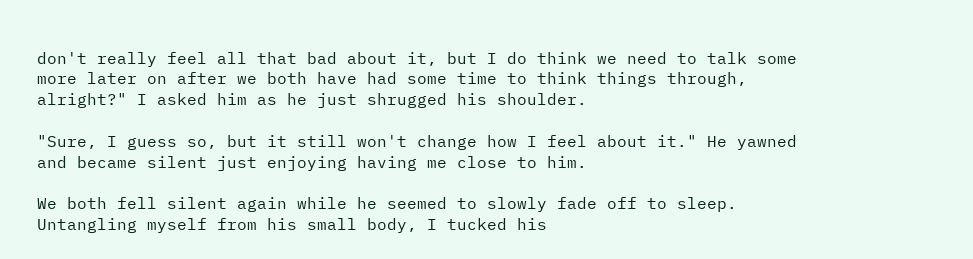don't really feel all that bad about it, but I do think we need to talk some more later on after we both have had some time to think things through, alright?" I asked him as he just shrugged his shoulder.

"Sure, I guess so, but it still won't change how I feel about it." He yawned and became silent just enjoying having me close to him.

We both fell silent again while he seemed to slowly fade off to sleep. Untangling myself from his small body, I tucked his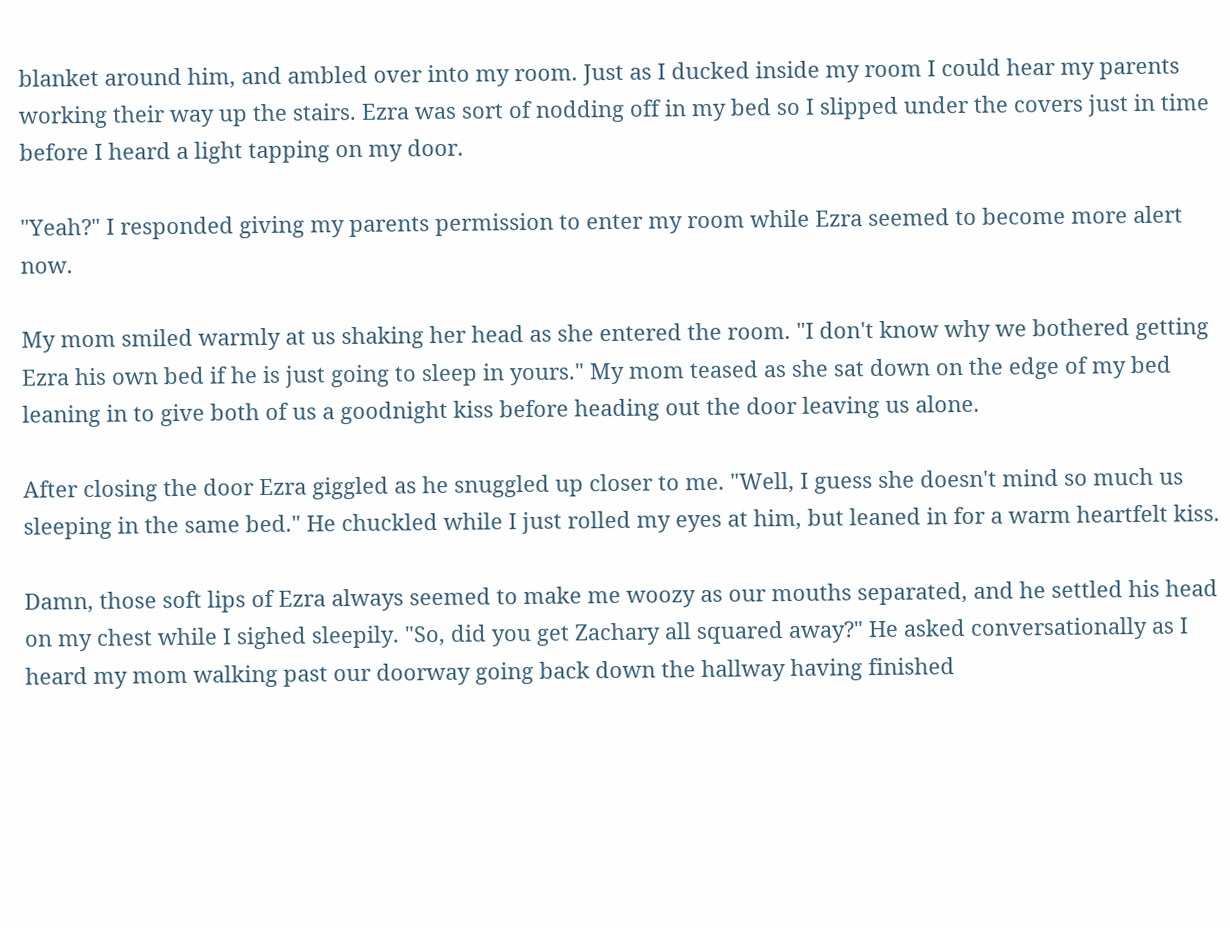blanket around him, and ambled over into my room. Just as I ducked inside my room I could hear my parents working their way up the stairs. Ezra was sort of nodding off in my bed so I slipped under the covers just in time before I heard a light tapping on my door.

"Yeah?" I responded giving my parents permission to enter my room while Ezra seemed to become more alert now.

My mom smiled warmly at us shaking her head as she entered the room. "I don't know why we bothered getting Ezra his own bed if he is just going to sleep in yours." My mom teased as she sat down on the edge of my bed leaning in to give both of us a goodnight kiss before heading out the door leaving us alone.

After closing the door Ezra giggled as he snuggled up closer to me. "Well, I guess she doesn't mind so much us sleeping in the same bed." He chuckled while I just rolled my eyes at him, but leaned in for a warm heartfelt kiss.

Damn, those soft lips of Ezra always seemed to make me woozy as our mouths separated, and he settled his head on my chest while I sighed sleepily. "So, did you get Zachary all squared away?" He asked conversationally as I heard my mom walking past our doorway going back down the hallway having finished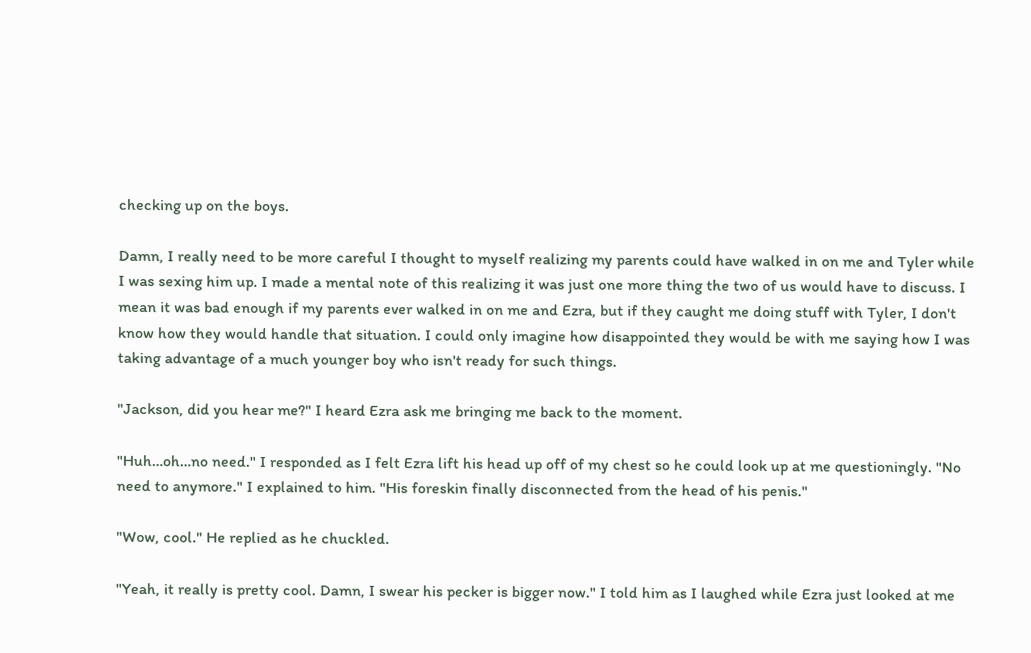checking up on the boys.

Damn, I really need to be more careful I thought to myself realizing my parents could have walked in on me and Tyler while I was sexing him up. I made a mental note of this realizing it was just one more thing the two of us would have to discuss. I mean it was bad enough if my parents ever walked in on me and Ezra, but if they caught me doing stuff with Tyler, I don't know how they would handle that situation. I could only imagine how disappointed they would be with me saying how I was taking advantage of a much younger boy who isn't ready for such things.

"Jackson, did you hear me?" I heard Ezra ask me bringing me back to the moment.

"Huh…oh…no need." I responded as I felt Ezra lift his head up off of my chest so he could look up at me questioningly. "No need to anymore." I explained to him. "His foreskin finally disconnected from the head of his penis."

"Wow, cool." He replied as he chuckled.

"Yeah, it really is pretty cool. Damn, I swear his pecker is bigger now." I told him as I laughed while Ezra just looked at me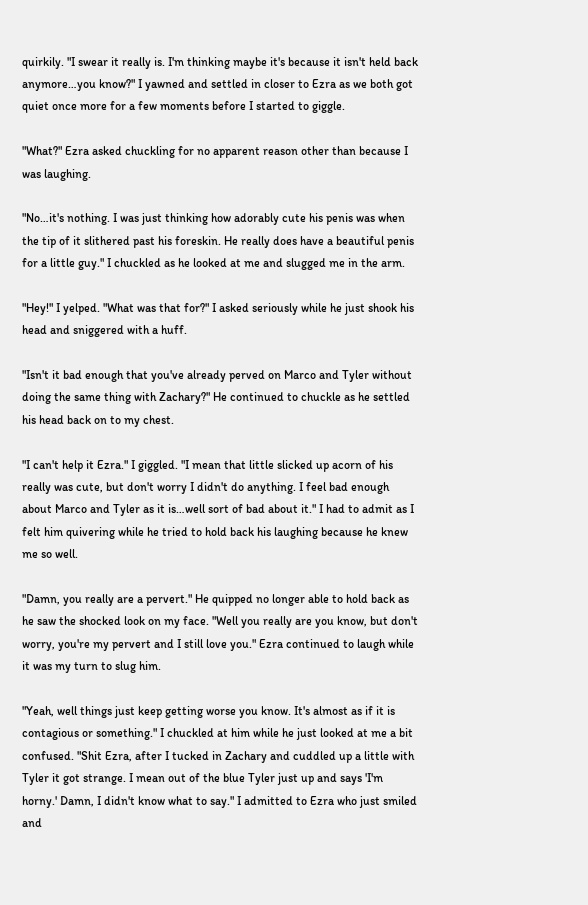quirkily. "I swear it really is. I'm thinking maybe it's because it isn't held back anymore…you know?" I yawned and settled in closer to Ezra as we both got quiet once more for a few moments before I started to giggle.

"What?" Ezra asked chuckling for no apparent reason other than because I was laughing.

"No…it's nothing. I was just thinking how adorably cute his penis was when the tip of it slithered past his foreskin. He really does have a beautiful penis for a little guy." I chuckled as he looked at me and slugged me in the arm.

"Hey!" I yelped. "What was that for?" I asked seriously while he just shook his head and sniggered with a huff.

"Isn't it bad enough that you've already perved on Marco and Tyler without doing the same thing with Zachary?" He continued to chuckle as he settled his head back on to my chest.

"I can't help it Ezra." I giggled. "I mean that little slicked up acorn of his really was cute, but don't worry I didn't do anything. I feel bad enough about Marco and Tyler as it is…well sort of bad about it." I had to admit as I felt him quivering while he tried to hold back his laughing because he knew me so well.

"Damn, you really are a pervert." He quipped no longer able to hold back as he saw the shocked look on my face. "Well you really are you know, but don't worry, you're my pervert and I still love you." Ezra continued to laugh while it was my turn to slug him.

"Yeah, well things just keep getting worse you know. It's almost as if it is contagious or something." I chuckled at him while he just looked at me a bit confused. "Shit Ezra, after I tucked in Zachary and cuddled up a little with Tyler it got strange. I mean out of the blue Tyler just up and says 'I'm horny.' Damn, I didn't know what to say." I admitted to Ezra who just smiled and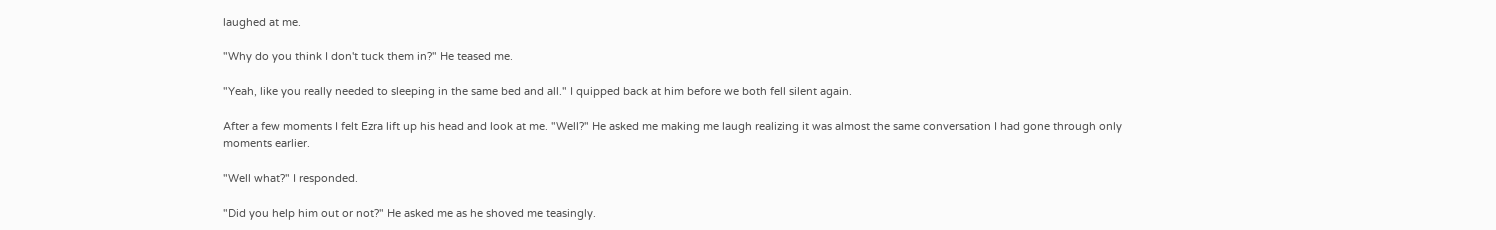laughed at me.

"Why do you think I don't tuck them in?" He teased me.

"Yeah, like you really needed to sleeping in the same bed and all." I quipped back at him before we both fell silent again.

After a few moments I felt Ezra lift up his head and look at me. "Well?" He asked me making me laugh realizing it was almost the same conversation I had gone through only moments earlier.

"Well what?" I responded.

"Did you help him out or not?" He asked me as he shoved me teasingly.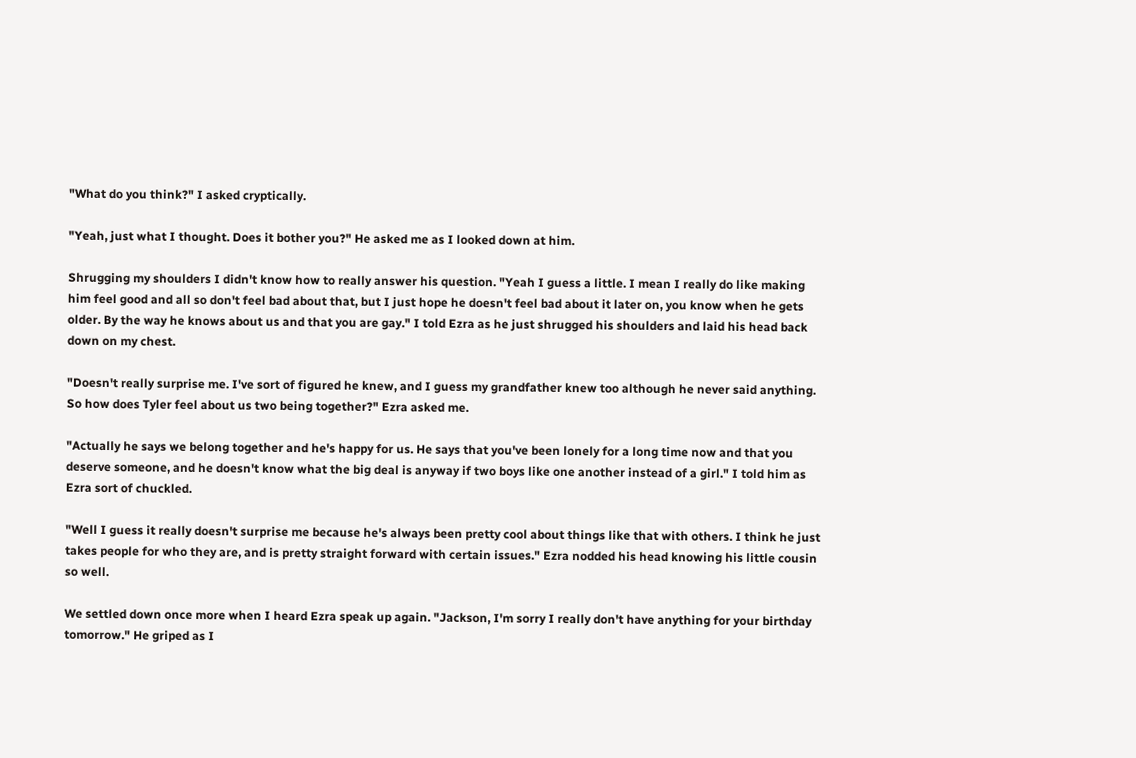"What do you think?" I asked cryptically.

"Yeah, just what I thought. Does it bother you?" He asked me as I looked down at him.

Shrugging my shoulders I didn't know how to really answer his question. "Yeah I guess a little. I mean I really do like making him feel good and all so don't feel bad about that, but I just hope he doesn't feel bad about it later on, you know when he gets older. By the way he knows about us and that you are gay." I told Ezra as he just shrugged his shoulders and laid his head back down on my chest.

"Doesn't really surprise me. I've sort of figured he knew, and I guess my grandfather knew too although he never said anything. So how does Tyler feel about us two being together?" Ezra asked me.

"Actually he says we belong together and he's happy for us. He says that you've been lonely for a long time now and that you deserve someone, and he doesn't know what the big deal is anyway if two boys like one another instead of a girl." I told him as Ezra sort of chuckled.

"Well I guess it really doesn't surprise me because he's always been pretty cool about things like that with others. I think he just takes people for who they are, and is pretty straight forward with certain issues." Ezra nodded his head knowing his little cousin so well.

We settled down once more when I heard Ezra speak up again. "Jackson, I'm sorry I really don't have anything for your birthday tomorrow." He griped as I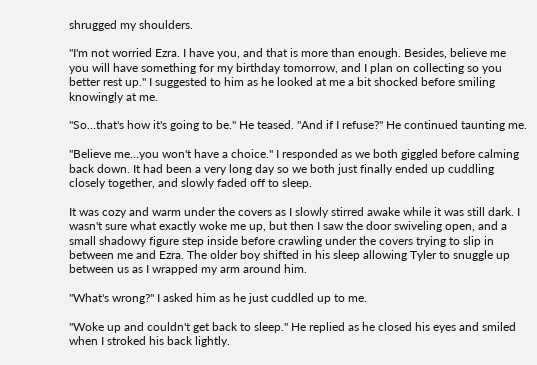shrugged my shoulders.

"I'm not worried Ezra. I have you, and that is more than enough. Besides, believe me you will have something for my birthday tomorrow, and I plan on collecting so you better rest up." I suggested to him as he looked at me a bit shocked before smiling knowingly at me.

"So…that's how it's going to be." He teased. "And if I refuse?" He continued taunting me.

"Believe me…you won't have a choice." I responded as we both giggled before calming back down. It had been a very long day so we both just finally ended up cuddling closely together, and slowly faded off to sleep.

It was cozy and warm under the covers as I slowly stirred awake while it was still dark. I wasn't sure what exactly woke me up, but then I saw the door swiveling open, and a small shadowy figure step inside before crawling under the covers trying to slip in between me and Ezra. The older boy shifted in his sleep allowing Tyler to snuggle up between us as I wrapped my arm around him.

"What's wrong?" I asked him as he just cuddled up to me.

"Woke up and couldn't get back to sleep." He replied as he closed his eyes and smiled when I stroked his back lightly.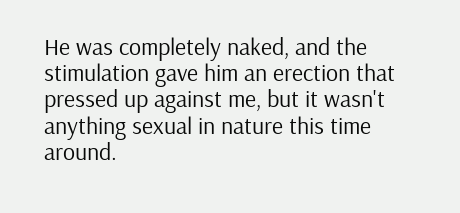He was completely naked, and the stimulation gave him an erection that pressed up against me, but it wasn't anything sexual in nature this time around.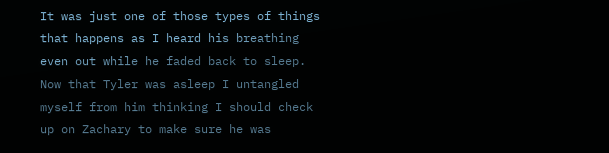It was just one of those types of things that happens as I heard his breathing even out while he faded back to sleep. Now that Tyler was asleep I untangled myself from him thinking I should check up on Zachary to make sure he was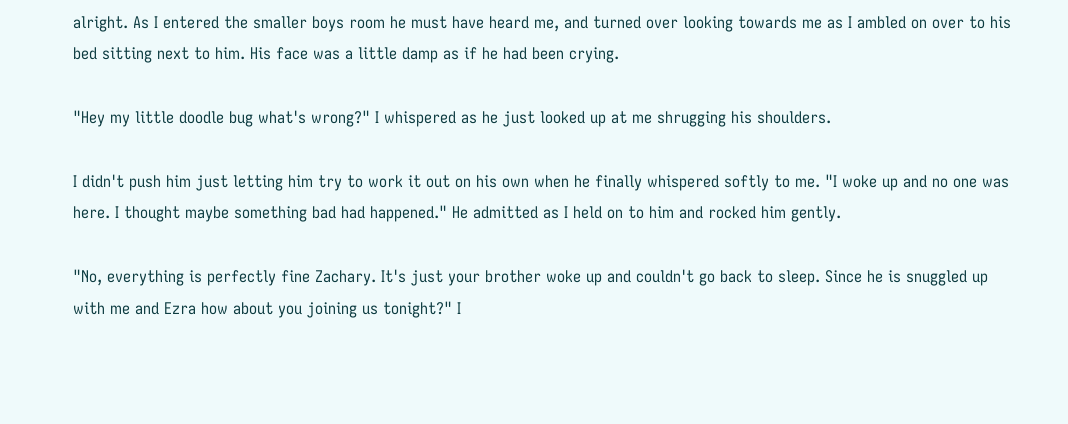alright. As I entered the smaller boys room he must have heard me, and turned over looking towards me as I ambled on over to his bed sitting next to him. His face was a little damp as if he had been crying.

"Hey my little doodle bug what's wrong?" I whispered as he just looked up at me shrugging his shoulders.

I didn't push him just letting him try to work it out on his own when he finally whispered softly to me. "I woke up and no one was here. I thought maybe something bad had happened." He admitted as I held on to him and rocked him gently.

"No, everything is perfectly fine Zachary. It's just your brother woke up and couldn't go back to sleep. Since he is snuggled up with me and Ezra how about you joining us tonight?" I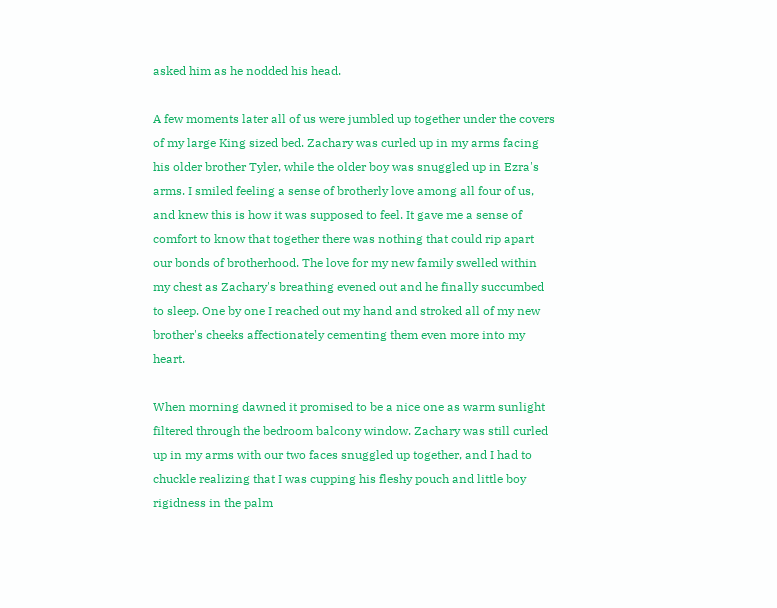asked him as he nodded his head.

A few moments later all of us were jumbled up together under the covers of my large King sized bed. Zachary was curled up in my arms facing his older brother Tyler, while the older boy was snuggled up in Ezra's arms. I smiled feeling a sense of brotherly love among all four of us, and knew this is how it was supposed to feel. It gave me a sense of comfort to know that together there was nothing that could rip apart our bonds of brotherhood. The love for my new family swelled within my chest as Zachary's breathing evened out and he finally succumbed to sleep. One by one I reached out my hand and stroked all of my new brother's cheeks affectionately cementing them even more into my heart.

When morning dawned it promised to be a nice one as warm sunlight filtered through the bedroom balcony window. Zachary was still curled up in my arms with our two faces snuggled up together, and I had to chuckle realizing that I was cupping his fleshy pouch and little boy rigidness in the palm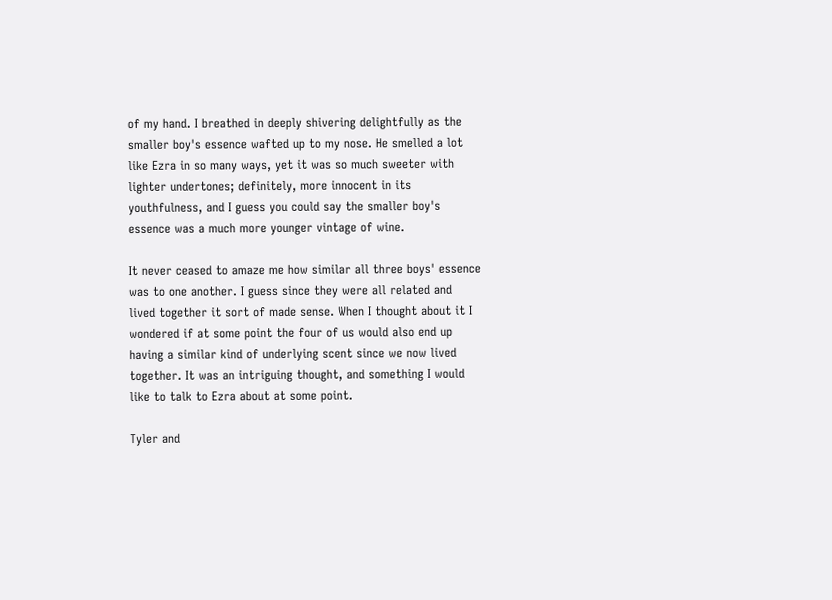of my hand. I breathed in deeply shivering delightfully as the smaller boy's essence wafted up to my nose. He smelled a lot like Ezra in so many ways, yet it was so much sweeter with lighter undertones; definitely, more innocent in its youthfulness, and I guess you could say the smaller boy's essence was a much more younger vintage of wine.

It never ceased to amaze me how similar all three boys' essence was to one another. I guess since they were all related and lived together it sort of made sense. When I thought about it I wondered if at some point the four of us would also end up having a similar kind of underlying scent since we now lived together. It was an intriguing thought, and something I would like to talk to Ezra about at some point.

Tyler and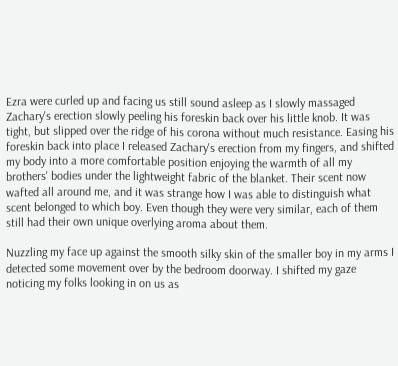Ezra were curled up and facing us still sound asleep as I slowly massaged Zachary's erection slowly peeling his foreskin back over his little knob. It was tight, but slipped over the ridge of his corona without much resistance. Easing his foreskin back into place I released Zachary's erection from my fingers, and shifted my body into a more comfortable position enjoying the warmth of all my brothers' bodies under the lightweight fabric of the blanket. Their scent now wafted all around me, and it was strange how I was able to distinguish what scent belonged to which boy. Even though they were very similar, each of them still had their own unique overlying aroma about them.

Nuzzling my face up against the smooth silky skin of the smaller boy in my arms I detected some movement over by the bedroom doorway. I shifted my gaze noticing my folks looking in on us as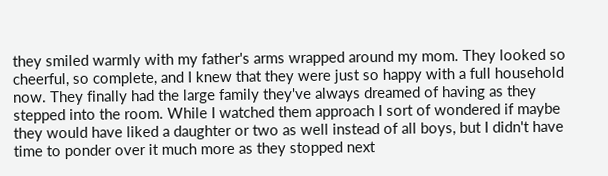they smiled warmly with my father's arms wrapped around my mom. They looked so cheerful, so complete, and I knew that they were just so happy with a full household now. They finally had the large family they've always dreamed of having as they stepped into the room. While I watched them approach I sort of wondered if maybe they would have liked a daughter or two as well instead of all boys, but I didn't have time to ponder over it much more as they stopped next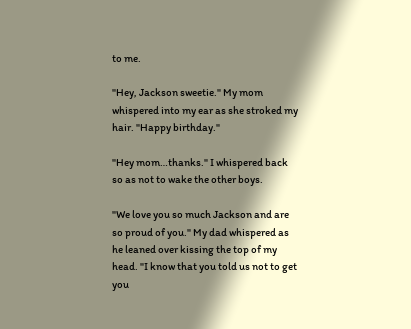to me.

"Hey, Jackson sweetie." My mom whispered into my ear as she stroked my hair. "Happy birthday."

"Hey mom…thanks." I whispered back so as not to wake the other boys.

"We love you so much Jackson and are so proud of you." My dad whispered as he leaned over kissing the top of my head. "I know that you told us not to get you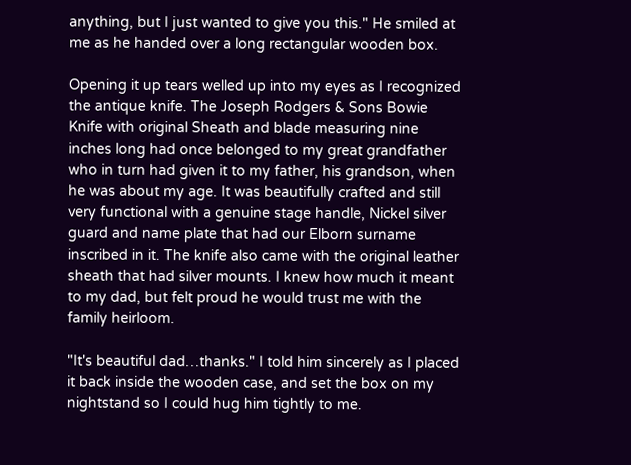anything, but I just wanted to give you this." He smiled at me as he handed over a long rectangular wooden box.

Opening it up tears welled up into my eyes as I recognized the antique knife. The Joseph Rodgers & Sons Bowie Knife with original Sheath and blade measuring nine inches long had once belonged to my great grandfather who in turn had given it to my father, his grandson, when he was about my age. It was beautifully crafted and still very functional with a genuine stage handle, Nickel silver guard and name plate that had our Elborn surname inscribed in it. The knife also came with the original leather sheath that had silver mounts. I knew how much it meant to my dad, but felt proud he would trust me with the family heirloom.

"It's beautiful dad…thanks." I told him sincerely as I placed it back inside the wooden case, and set the box on my nightstand so I could hug him tightly to me.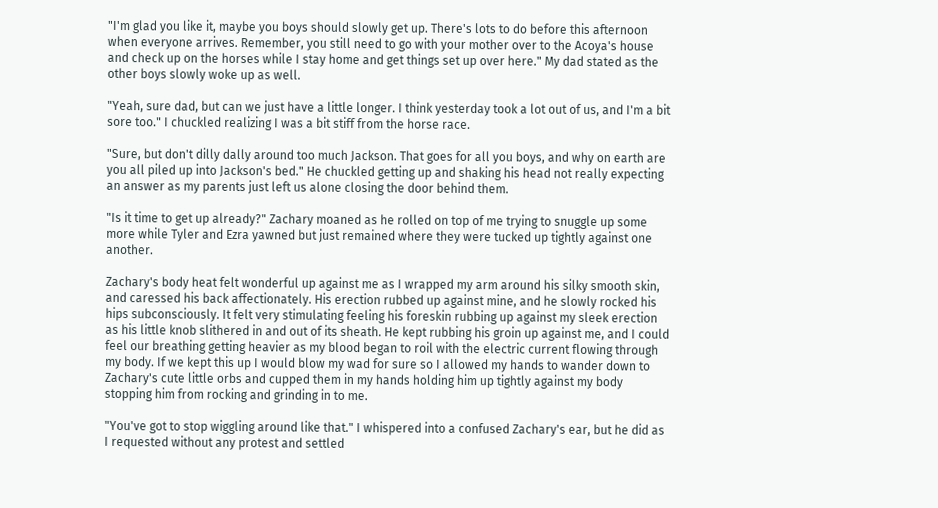"I'm glad you like it, maybe you boys should slowly get up. There's lots to do before this afternoon when everyone arrives. Remember, you still need to go with your mother over to the Acoya's house and check up on the horses while I stay home and get things set up over here." My dad stated as the other boys slowly woke up as well.

"Yeah, sure dad, but can we just have a little longer. I think yesterday took a lot out of us, and I'm a bit sore too." I chuckled realizing I was a bit stiff from the horse race.

"Sure, but don't dilly dally around too much Jackson. That goes for all you boys, and why on earth are you all piled up into Jackson's bed." He chuckled getting up and shaking his head not really expecting an answer as my parents just left us alone closing the door behind them.

"Is it time to get up already?" Zachary moaned as he rolled on top of me trying to snuggle up some more while Tyler and Ezra yawned but just remained where they were tucked up tightly against one another.

Zachary's body heat felt wonderful up against me as I wrapped my arm around his silky smooth skin, and caressed his back affectionately. His erection rubbed up against mine, and he slowly rocked his hips subconsciously. It felt very stimulating feeling his foreskin rubbing up against my sleek erection as his little knob slithered in and out of its sheath. He kept rubbing his groin up against me, and I could feel our breathing getting heavier as my blood began to roil with the electric current flowing through my body. If we kept this up I would blow my wad for sure so I allowed my hands to wander down to Zachary's cute little orbs and cupped them in my hands holding him up tightly against my body stopping him from rocking and grinding in to me.

"You've got to stop wiggling around like that." I whispered into a confused Zachary's ear, but he did as I requested without any protest and settled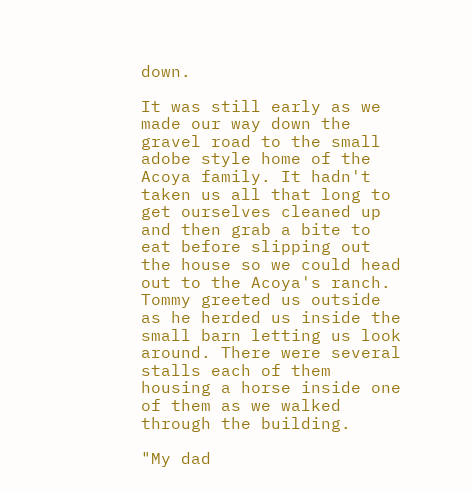down.

It was still early as we made our way down the gravel road to the small adobe style home of the Acoya family. It hadn't taken us all that long to get ourselves cleaned up and then grab a bite to eat before slipping out the house so we could head out to the Acoya's ranch. Tommy greeted us outside as he herded us inside the small barn letting us look around. There were several stalls each of them housing a horse inside one of them as we walked through the building.

"My dad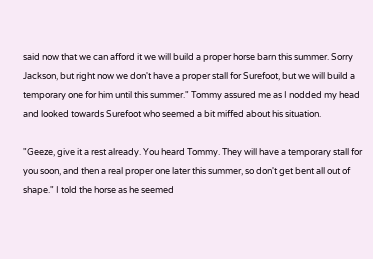said now that we can afford it we will build a proper horse barn this summer. Sorry Jackson, but right now we don't have a proper stall for Surefoot, but we will build a temporary one for him until this summer." Tommy assured me as I nodded my head and looked towards Surefoot who seemed a bit miffed about his situation.

"Geeze, give it a rest already. You heard Tommy. They will have a temporary stall for you soon, and then a real proper one later this summer, so don't get bent all out of shape." I told the horse as he seemed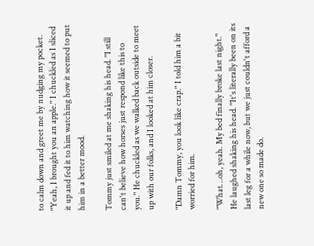to calm down and greet me by nudging my pocket. "Yeah, I brought you an apple." I chuckled as I sliced it up and fed it to him watching how it seemed to put him in a better mood.

Tommy just smiled at me shaking his head. "I still can't believe how horses just respond like this to you." He chuckled as we walked back outside to meet up with our folks, and I looked at him closer.

"Damn Tommy, you look like crap." I told him a bit worried for him.

"What…oh, yeah. My bed finally broke last night." He laughed shaking his head. "It's literally been on its last leg for a while now, but we just couldn't afford a new one so made do.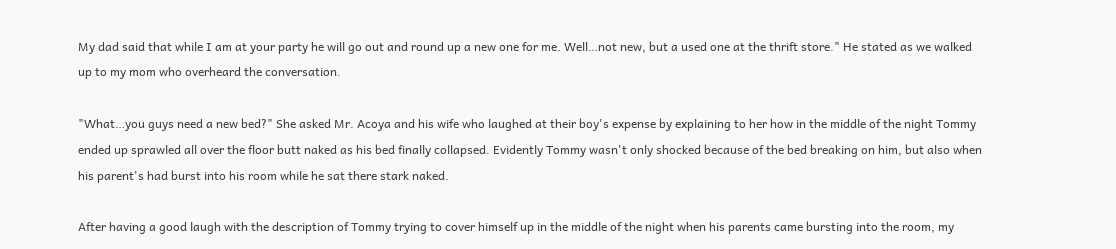My dad said that while I am at your party he will go out and round up a new one for me. Well…not new, but a used one at the thrift store." He stated as we walked up to my mom who overheard the conversation.

"What…you guys need a new bed?" She asked Mr. Acoya and his wife who laughed at their boy's expense by explaining to her how in the middle of the night Tommy ended up sprawled all over the floor butt naked as his bed finally collapsed. Evidently Tommy wasn't only shocked because of the bed breaking on him, but also when his parent's had burst into his room while he sat there stark naked.

After having a good laugh with the description of Tommy trying to cover himself up in the middle of the night when his parents came bursting into the room, my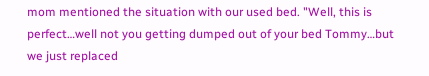mom mentioned the situation with our used bed. "Well, this is perfect…well not you getting dumped out of your bed Tommy…but we just replaced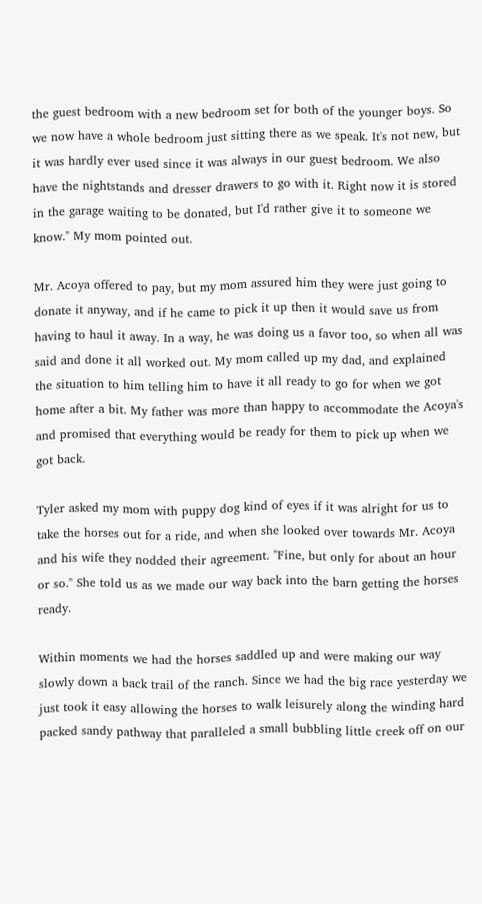the guest bedroom with a new bedroom set for both of the younger boys. So we now have a whole bedroom just sitting there as we speak. It's not new, but it was hardly ever used since it was always in our guest bedroom. We also have the nightstands and dresser drawers to go with it. Right now it is stored in the garage waiting to be donated, but I'd rather give it to someone we know." My mom pointed out.

Mr. Acoya offered to pay, but my mom assured him they were just going to donate it anyway, and if he came to pick it up then it would save us from having to haul it away. In a way, he was doing us a favor too, so when all was said and done it all worked out. My mom called up my dad, and explained the situation to him telling him to have it all ready to go for when we got home after a bit. My father was more than happy to accommodate the Acoya's and promised that everything would be ready for them to pick up when we got back.

Tyler asked my mom with puppy dog kind of eyes if it was alright for us to take the horses out for a ride, and when she looked over towards Mr. Acoya and his wife they nodded their agreement. "Fine, but only for about an hour or so." She told us as we made our way back into the barn getting the horses ready.

Within moments we had the horses saddled up and were making our way slowly down a back trail of the ranch. Since we had the big race yesterday we just took it easy allowing the horses to walk leisurely along the winding hard packed sandy pathway that paralleled a small bubbling little creek off on our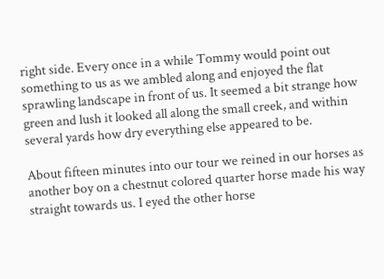right side. Every once in a while Tommy would point out something to us as we ambled along and enjoyed the flat sprawling landscape in front of us. It seemed a bit strange how green and lush it looked all along the small creek, and within several yards how dry everything else appeared to be.

About fifteen minutes into our tour we reined in our horses as another boy on a chestnut colored quarter horse made his way straight towards us. I eyed the other horse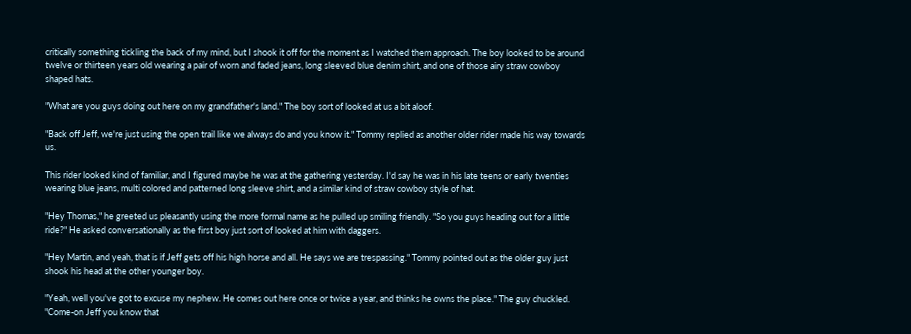critically something tickling the back of my mind, but I shook it off for the moment as I watched them approach. The boy looked to be around twelve or thirteen years old wearing a pair of worn and faded jeans, long sleeved blue denim shirt, and one of those airy straw cowboy shaped hats.

"What are you guys doing out here on my grandfather's land." The boy sort of looked at us a bit aloof.

"Back off Jeff, we're just using the open trail like we always do and you know it." Tommy replied as another older rider made his way towards us.

This rider looked kind of familiar, and I figured maybe he was at the gathering yesterday. I'd say he was in his late teens or early twenties wearing blue jeans, multi colored and patterned long sleeve shirt, and a similar kind of straw cowboy style of hat.

"Hey Thomas," he greeted us pleasantly using the more formal name as he pulled up smiling friendly. "So you guys heading out for a little ride?" He asked conversationally as the first boy just sort of looked at him with daggers.

"Hey Martin, and yeah, that is if Jeff gets off his high horse and all. He says we are trespassing." Tommy pointed out as the older guy just shook his head at the other younger boy.

"Yeah, well you've got to excuse my nephew. He comes out here once or twice a year, and thinks he owns the place." The guy chuckled. "Come-on Jeff you know that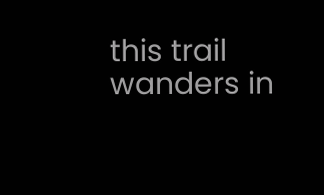this trail wanders in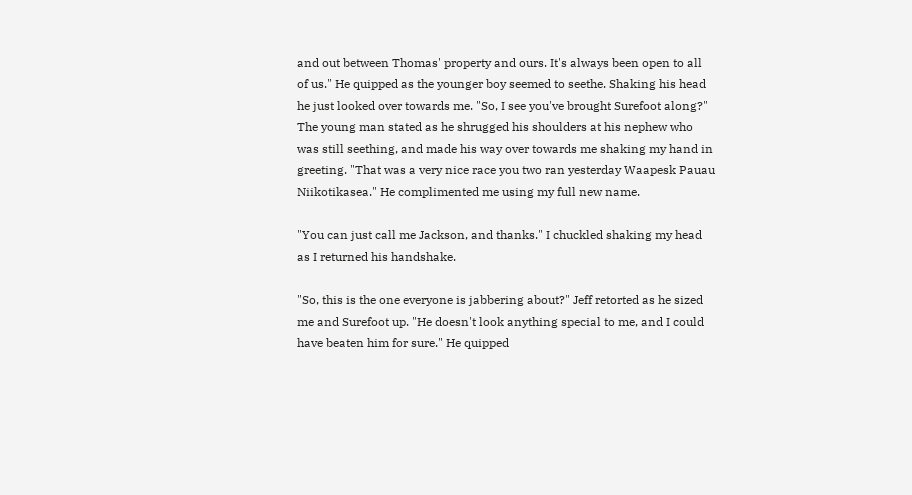and out between Thomas' property and ours. It's always been open to all of us." He quipped as the younger boy seemed to seethe. Shaking his head he just looked over towards me. "So, I see you've brought Surefoot along?" The young man stated as he shrugged his shoulders at his nephew who was still seething, and made his way over towards me shaking my hand in greeting. "That was a very nice race you two ran yesterday Waapesk Pauau Niikotikasea." He complimented me using my full new name.

"You can just call me Jackson, and thanks." I chuckled shaking my head as I returned his handshake.

"So, this is the one everyone is jabbering about?" Jeff retorted as he sized me and Surefoot up. "He doesn't look anything special to me, and I could have beaten him for sure." He quipped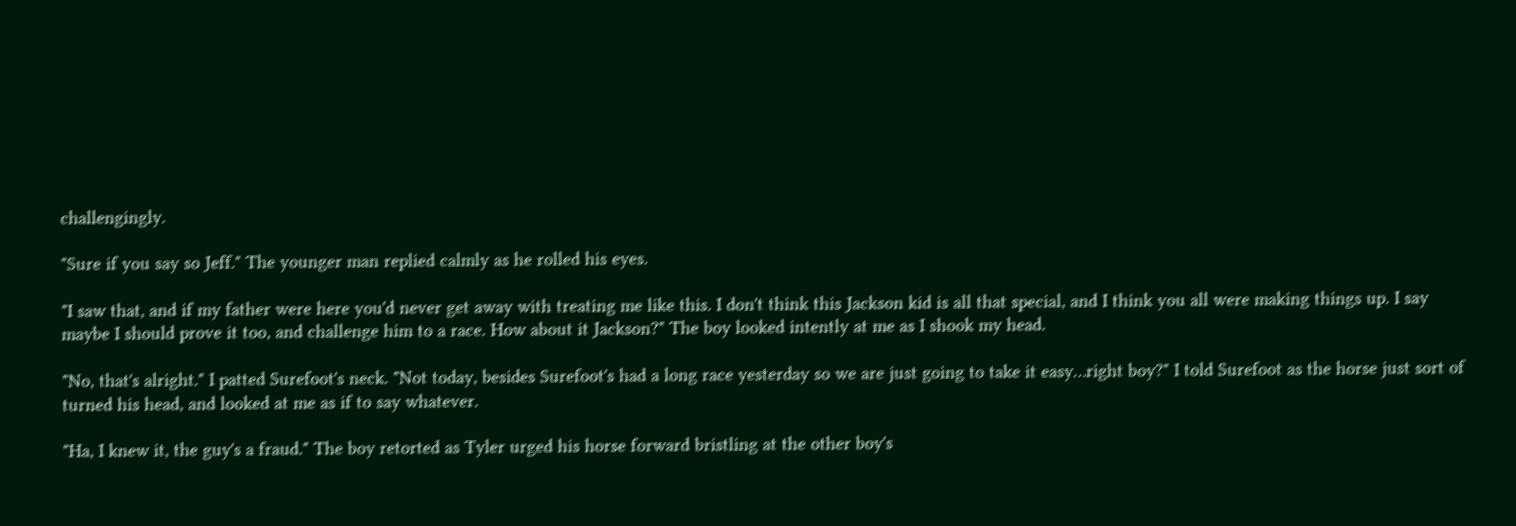challengingly.

"Sure if you say so Jeff." The younger man replied calmly as he rolled his eyes.

"I saw that, and if my father were here you'd never get away with treating me like this. I don't think this Jackson kid is all that special, and I think you all were making things up. I say maybe I should prove it too, and challenge him to a race. How about it Jackson?" The boy looked intently at me as I shook my head.

"No, that's alright." I patted Surefoot's neck. "Not today, besides Surefoot's had a long race yesterday so we are just going to take it easy…right boy?" I told Surefoot as the horse just sort of turned his head, and looked at me as if to say whatever.

"Ha, I knew it, the guy's a fraud." The boy retorted as Tyler urged his horse forward bristling at the other boy's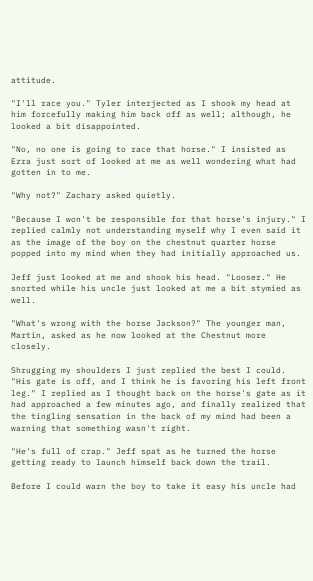attitude.

"I'll race you." Tyler interjected as I shook my head at him forcefully making him back off as well; although, he looked a bit disappointed.

"No, no one is going to race that horse." I insisted as Ezra just sort of looked at me as well wondering what had gotten in to me.

"Why not?" Zachary asked quietly.

"Because I won't be responsible for that horse's injury." I replied calmly not understanding myself why I even said it as the image of the boy on the chestnut quarter horse popped into my mind when they had initially approached us.

Jeff just looked at me and shook his head. "Looser." He snorted while his uncle just looked at me a bit stymied as well.

"What's wrong with the horse Jackson?" The younger man, Martin, asked as he now looked at the Chestnut more closely.

Shrugging my shoulders I just replied the best I could. "His gate is off, and I think he is favoring his left front leg." I replied as I thought back on the horse's gate as it had approached a few minutes ago, and finally realized that the tingling sensation in the back of my mind had been a warning that something wasn't right.

"He's full of crap." Jeff spat as he turned the horse getting ready to launch himself back down the trail.

Before I could warn the boy to take it easy his uncle had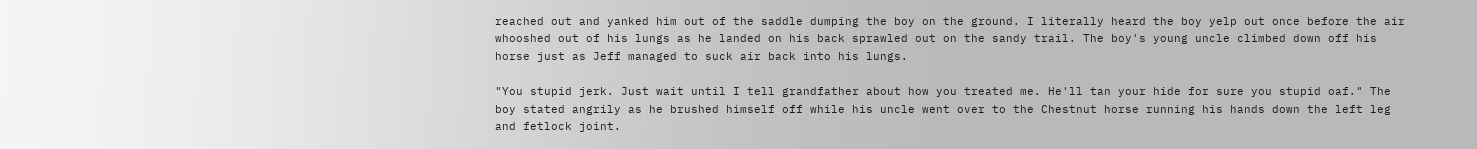reached out and yanked him out of the saddle dumping the boy on the ground. I literally heard the boy yelp out once before the air whooshed out of his lungs as he landed on his back sprawled out on the sandy trail. The boy's young uncle climbed down off his horse just as Jeff managed to suck air back into his lungs.

"You stupid jerk. Just wait until I tell grandfather about how you treated me. He'll tan your hide for sure you stupid oaf." The boy stated angrily as he brushed himself off while his uncle went over to the Chestnut horse running his hands down the left leg and fetlock joint.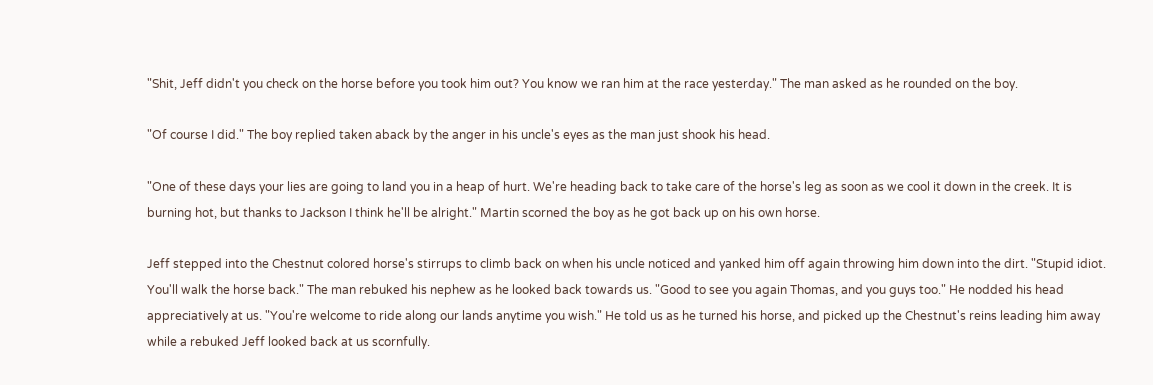"Shit, Jeff didn't you check on the horse before you took him out? You know we ran him at the race yesterday." The man asked as he rounded on the boy.

"Of course I did." The boy replied taken aback by the anger in his uncle's eyes as the man just shook his head.

"One of these days your lies are going to land you in a heap of hurt. We're heading back to take care of the horse's leg as soon as we cool it down in the creek. It is burning hot, but thanks to Jackson I think he'll be alright." Martin scorned the boy as he got back up on his own horse.

Jeff stepped into the Chestnut colored horse's stirrups to climb back on when his uncle noticed and yanked him off again throwing him down into the dirt. "Stupid idiot. You'll walk the horse back." The man rebuked his nephew as he looked back towards us. "Good to see you again Thomas, and you guys too." He nodded his head appreciatively at us. "You're welcome to ride along our lands anytime you wish." He told us as he turned his horse, and picked up the Chestnut's reins leading him away while a rebuked Jeff looked back at us scornfully.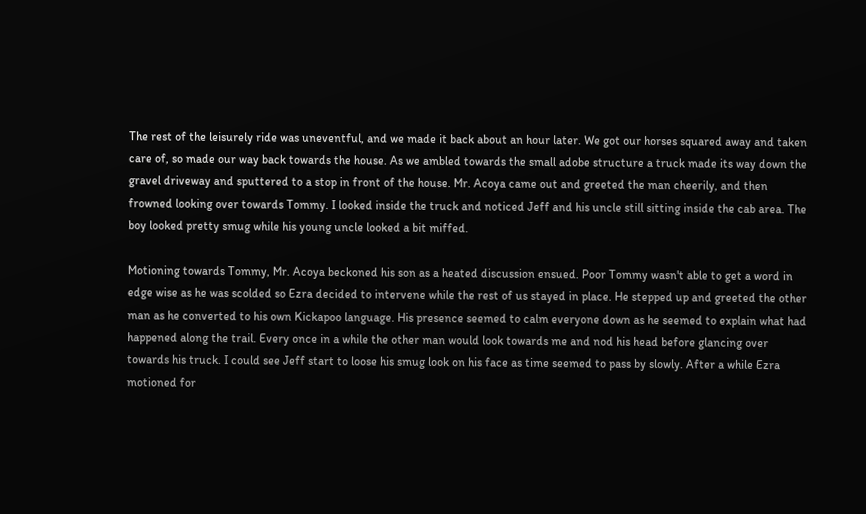The rest of the leisurely ride was uneventful, and we made it back about an hour later. We got our horses squared away and taken care of, so made our way back towards the house. As we ambled towards the small adobe structure a truck made its way down the gravel driveway and sputtered to a stop in front of the house. Mr. Acoya came out and greeted the man cheerily, and then frowned looking over towards Tommy. I looked inside the truck and noticed Jeff and his uncle still sitting inside the cab area. The boy looked pretty smug while his young uncle looked a bit miffed.

Motioning towards Tommy, Mr. Acoya beckoned his son as a heated discussion ensued. Poor Tommy wasn't able to get a word in edge wise as he was scolded so Ezra decided to intervene while the rest of us stayed in place. He stepped up and greeted the other man as he converted to his own Kickapoo language. His presence seemed to calm everyone down as he seemed to explain what had happened along the trail. Every once in a while the other man would look towards me and nod his head before glancing over towards his truck. I could see Jeff start to loose his smug look on his face as time seemed to pass by slowly. After a while Ezra motioned for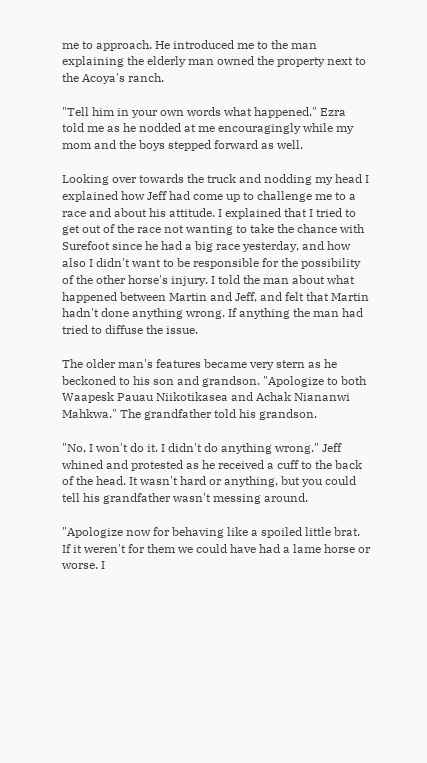me to approach. He introduced me to the man explaining the elderly man owned the property next to the Acoya's ranch.

"Tell him in your own words what happened." Ezra told me as he nodded at me encouragingly while my mom and the boys stepped forward as well.

Looking over towards the truck and nodding my head I explained how Jeff had come up to challenge me to a race and about his attitude. I explained that I tried to get out of the race not wanting to take the chance with Surefoot since he had a big race yesterday, and how also I didn't want to be responsible for the possibility of the other horse's injury. I told the man about what happened between Martin and Jeff, and felt that Martin hadn't done anything wrong. If anything the man had tried to diffuse the issue.

The older man's features became very stern as he beckoned to his son and grandson. "Apologize to both Waapesk Pauau Niikotikasea and Achak Niananwi Mahkwa." The grandfather told his grandson.

"No, I won't do it. I didn't do anything wrong." Jeff whined and protested as he received a cuff to the back of the head. It wasn't hard or anything, but you could tell his grandfather wasn't messing around.

"Apologize now for behaving like a spoiled little brat. If it weren't for them we could have had a lame horse or worse. I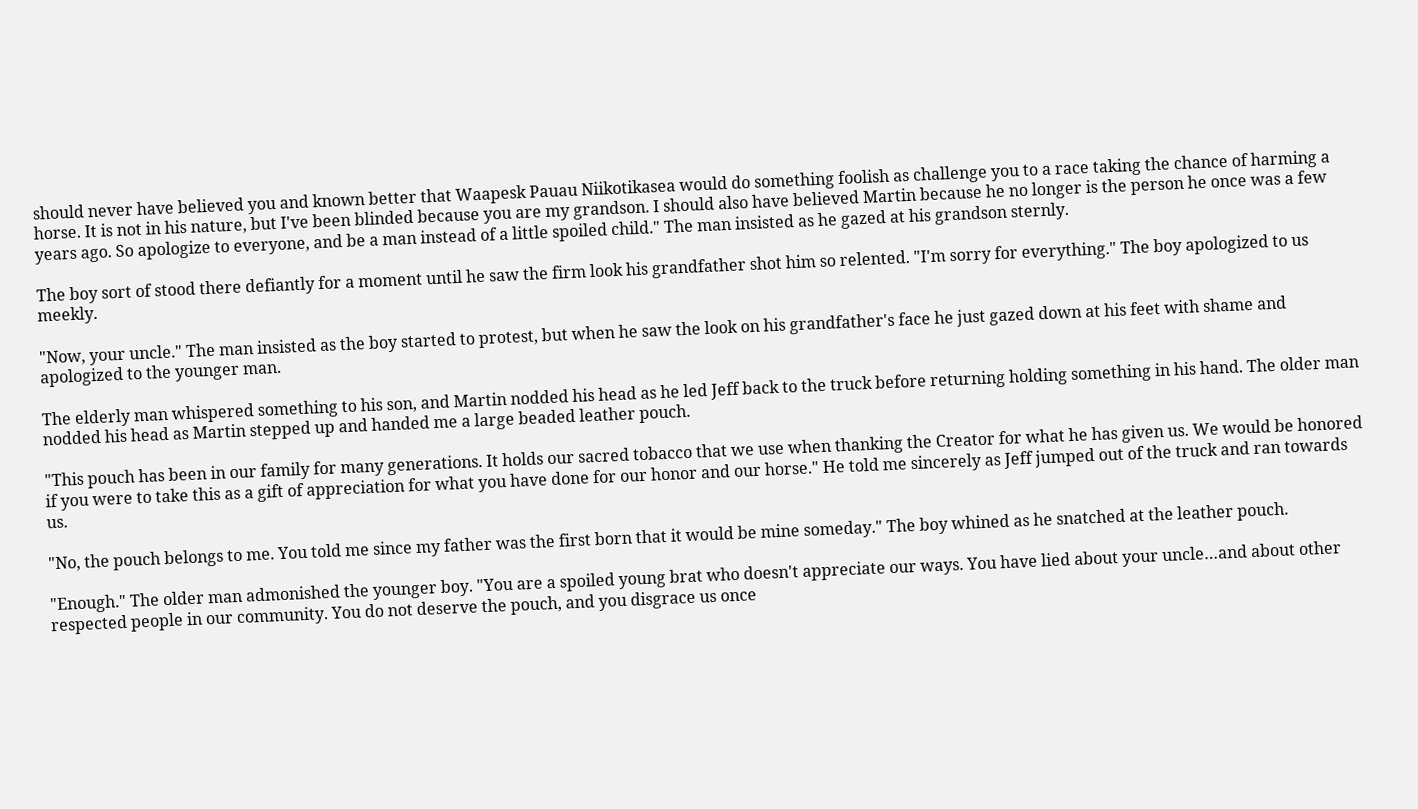should never have believed you and known better that Waapesk Pauau Niikotikasea would do something foolish as challenge you to a race taking the chance of harming a horse. It is not in his nature, but I've been blinded because you are my grandson. I should also have believed Martin because he no longer is the person he once was a few years ago. So apologize to everyone, and be a man instead of a little spoiled child." The man insisted as he gazed at his grandson sternly.

The boy sort of stood there defiantly for a moment until he saw the firm look his grandfather shot him so relented. "I'm sorry for everything." The boy apologized to us meekly.

"Now, your uncle." The man insisted as the boy started to protest, but when he saw the look on his grandfather's face he just gazed down at his feet with shame and apologized to the younger man.

The elderly man whispered something to his son, and Martin nodded his head as he led Jeff back to the truck before returning holding something in his hand. The older man nodded his head as Martin stepped up and handed me a large beaded leather pouch.

"This pouch has been in our family for many generations. It holds our sacred tobacco that we use when thanking the Creator for what he has given us. We would be honored if you were to take this as a gift of appreciation for what you have done for our honor and our horse." He told me sincerely as Jeff jumped out of the truck and ran towards us.

"No, the pouch belongs to me. You told me since my father was the first born that it would be mine someday." The boy whined as he snatched at the leather pouch.

"Enough." The older man admonished the younger boy. "You are a spoiled young brat who doesn't appreciate our ways. You have lied about your uncle…and about other respected people in our community. You do not deserve the pouch, and you disgrace us once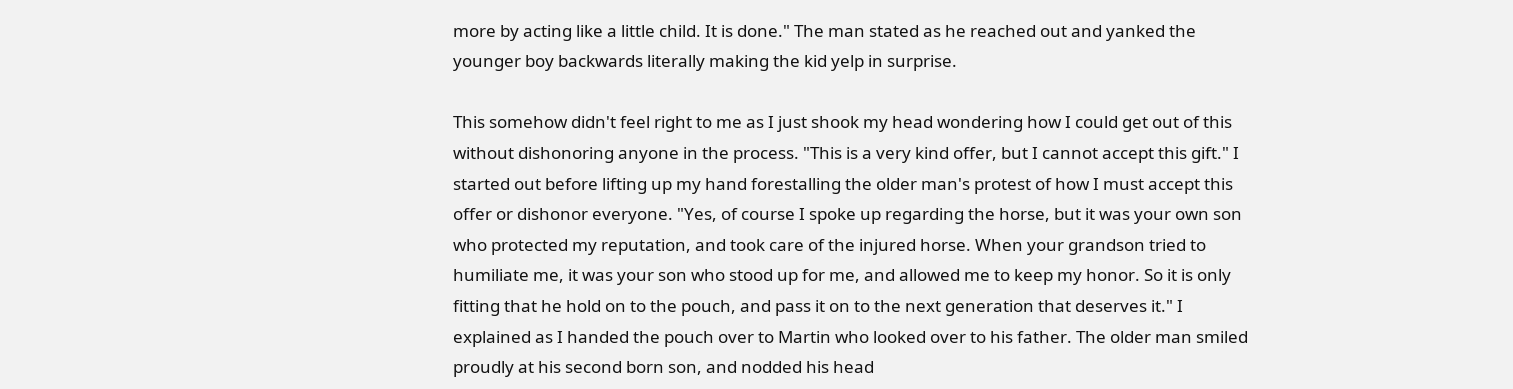more by acting like a little child. It is done." The man stated as he reached out and yanked the younger boy backwards literally making the kid yelp in surprise.

This somehow didn't feel right to me as I just shook my head wondering how I could get out of this without dishonoring anyone in the process. "This is a very kind offer, but I cannot accept this gift." I started out before lifting up my hand forestalling the older man's protest of how I must accept this offer or dishonor everyone. "Yes, of course I spoke up regarding the horse, but it was your own son who protected my reputation, and took care of the injured horse. When your grandson tried to humiliate me, it was your son who stood up for me, and allowed me to keep my honor. So it is only fitting that he hold on to the pouch, and pass it on to the next generation that deserves it." I explained as I handed the pouch over to Martin who looked over to his father. The older man smiled proudly at his second born son, and nodded his head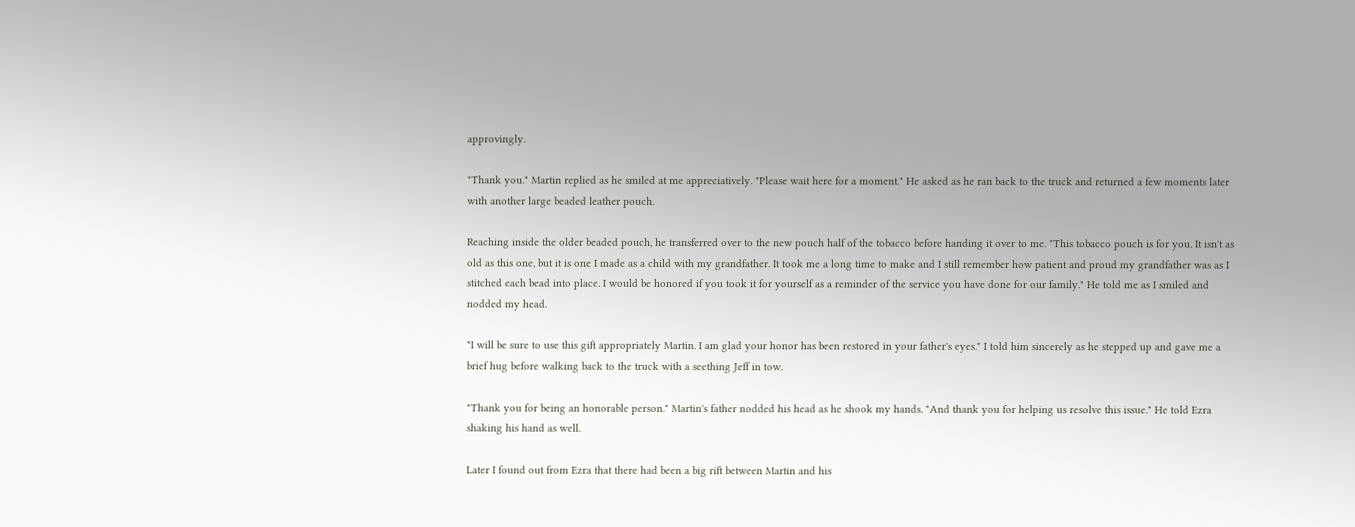approvingly.

"Thank you." Martin replied as he smiled at me appreciatively. "Please wait here for a moment." He asked as he ran back to the truck and returned a few moments later with another large beaded leather pouch.

Reaching inside the older beaded pouch, he transferred over to the new pouch half of the tobacco before handing it over to me. "This tobacco pouch is for you. It isn't as old as this one, but it is one I made as a child with my grandfather. It took me a long time to make and I still remember how patient and proud my grandfather was as I stitched each bead into place. I would be honored if you took it for yourself as a reminder of the service you have done for our family." He told me as I smiled and nodded my head.

"I will be sure to use this gift appropriately Martin. I am glad your honor has been restored in your father's eyes." I told him sincerely as he stepped up and gave me a brief hug before walking back to the truck with a seething Jeff in tow.

"Thank you for being an honorable person." Martin's father nodded his head as he shook my hands. "And thank you for helping us resolve this issue." He told Ezra shaking his hand as well.

Later I found out from Ezra that there had been a big rift between Martin and his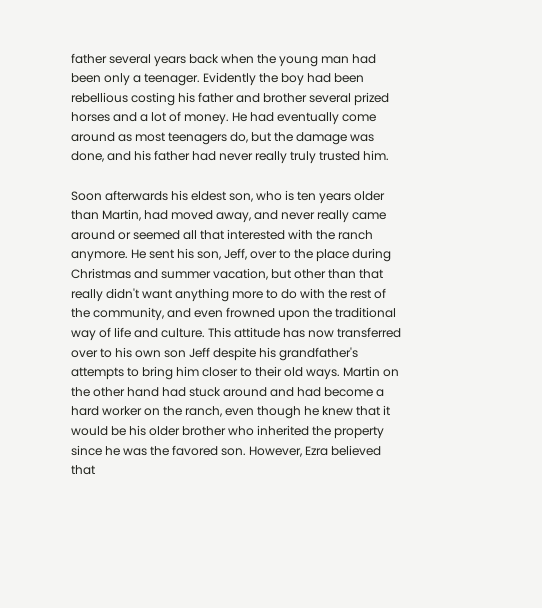father several years back when the young man had been only a teenager. Evidently the boy had been rebellious costing his father and brother several prized horses and a lot of money. He had eventually come around as most teenagers do, but the damage was done, and his father had never really truly trusted him.

Soon afterwards his eldest son, who is ten years older than Martin, had moved away, and never really came around or seemed all that interested with the ranch anymore. He sent his son, Jeff, over to the place during Christmas and summer vacation, but other than that really didn't want anything more to do with the rest of the community, and even frowned upon the traditional way of life and culture. This attitude has now transferred over to his own son Jeff despite his grandfather's attempts to bring him closer to their old ways. Martin on the other hand had stuck around and had become a hard worker on the ranch, even though he knew that it would be his older brother who inherited the property since he was the favored son. However, Ezra believed that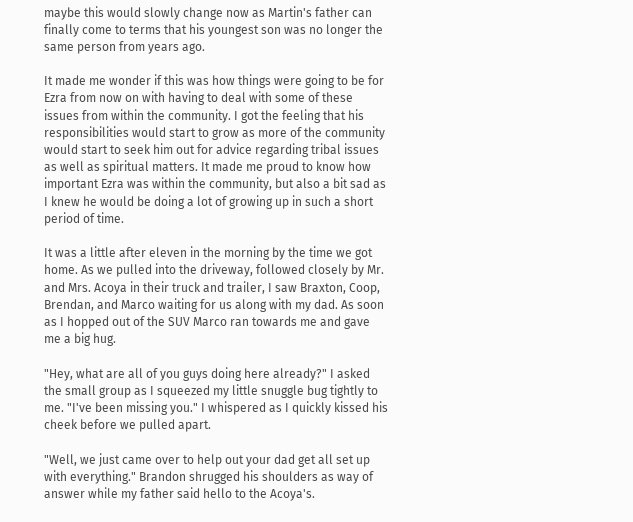maybe this would slowly change now as Martin's father can finally come to terms that his youngest son was no longer the same person from years ago.

It made me wonder if this was how things were going to be for Ezra from now on with having to deal with some of these issues from within the community. I got the feeling that his responsibilities would start to grow as more of the community would start to seek him out for advice regarding tribal issues as well as spiritual matters. It made me proud to know how important Ezra was within the community, but also a bit sad as I knew he would be doing a lot of growing up in such a short period of time.

It was a little after eleven in the morning by the time we got home. As we pulled into the driveway, followed closely by Mr. and Mrs. Acoya in their truck and trailer, I saw Braxton, Coop, Brendan, and Marco waiting for us along with my dad. As soon as I hopped out of the SUV Marco ran towards me and gave me a big hug.

"Hey, what are all of you guys doing here already?" I asked the small group as I squeezed my little snuggle bug tightly to me. "I've been missing you." I whispered as I quickly kissed his cheek before we pulled apart.

"Well, we just came over to help out your dad get all set up with everything." Brandon shrugged his shoulders as way of answer while my father said hello to the Acoya's.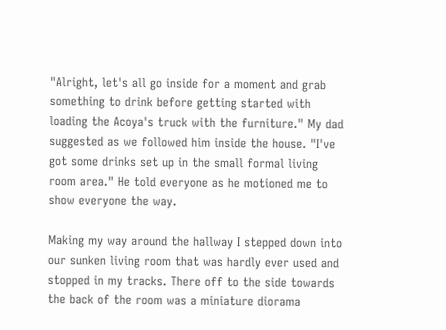"Alright, let's all go inside for a moment and grab something to drink before getting started with loading the Acoya's truck with the furniture." My dad suggested as we followed him inside the house. "I've got some drinks set up in the small formal living room area." He told everyone as he motioned me to show everyone the way.

Making my way around the hallway I stepped down into our sunken living room that was hardly ever used and stopped in my tracks. There off to the side towards the back of the room was a miniature diorama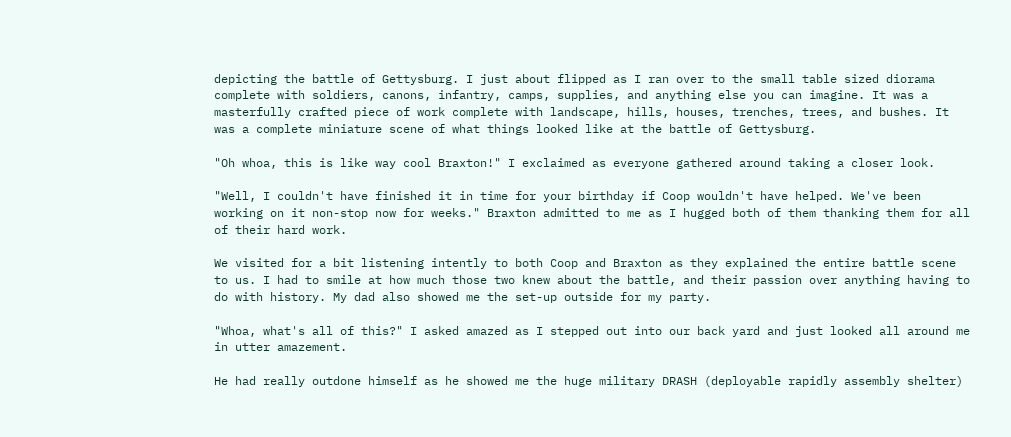depicting the battle of Gettysburg. I just about flipped as I ran over to the small table sized diorama complete with soldiers, canons, infantry, camps, supplies, and anything else you can imagine. It was a masterfully crafted piece of work complete with landscape, hills, houses, trenches, trees, and bushes. It was a complete miniature scene of what things looked like at the battle of Gettysburg.

"Oh whoa, this is like way cool Braxton!" I exclaimed as everyone gathered around taking a closer look.

"Well, I couldn't have finished it in time for your birthday if Coop wouldn't have helped. We've been working on it non-stop now for weeks." Braxton admitted to me as I hugged both of them thanking them for all of their hard work.

We visited for a bit listening intently to both Coop and Braxton as they explained the entire battle scene to us. I had to smile at how much those two knew about the battle, and their passion over anything having to do with history. My dad also showed me the set-up outside for my party.

"Whoa, what's all of this?" I asked amazed as I stepped out into our back yard and just looked all around me in utter amazement.

He had really outdone himself as he showed me the huge military DRASH (deployable rapidly assembly shelter)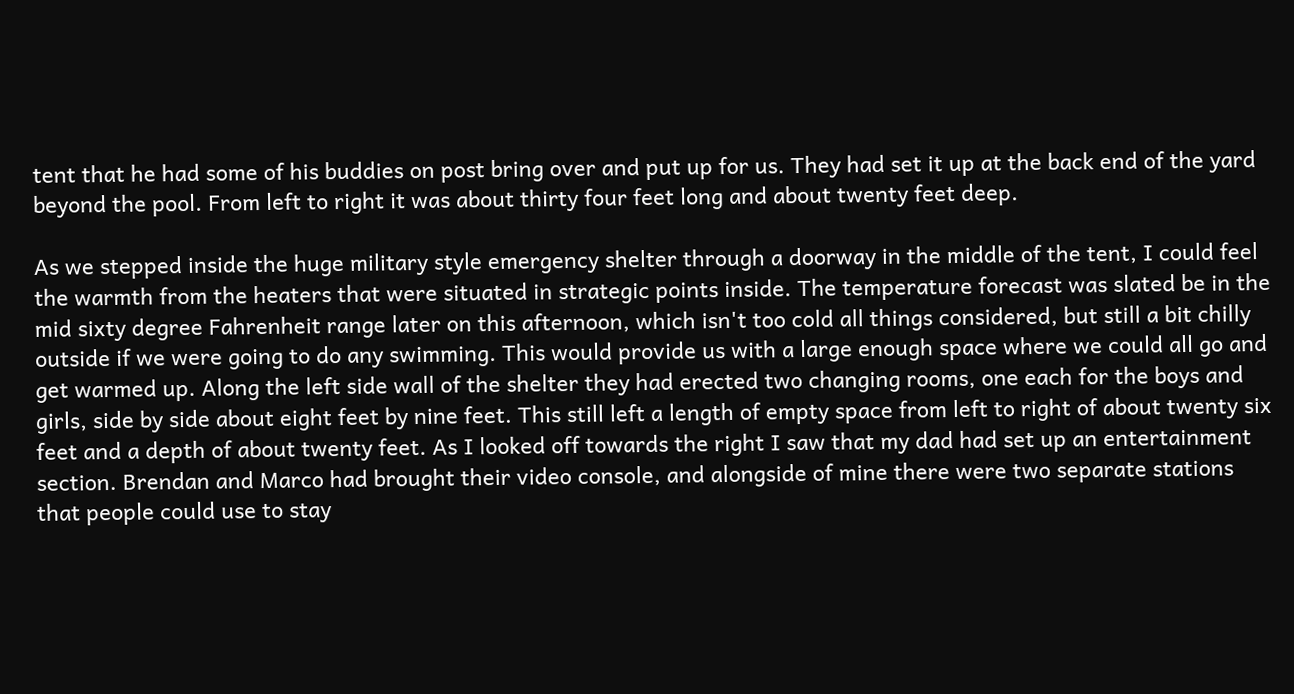tent that he had some of his buddies on post bring over and put up for us. They had set it up at the back end of the yard beyond the pool. From left to right it was about thirty four feet long and about twenty feet deep.

As we stepped inside the huge military style emergency shelter through a doorway in the middle of the tent, I could feel the warmth from the heaters that were situated in strategic points inside. The temperature forecast was slated be in the mid sixty degree Fahrenheit range later on this afternoon, which isn't too cold all things considered, but still a bit chilly outside if we were going to do any swimming. This would provide us with a large enough space where we could all go and get warmed up. Along the left side wall of the shelter they had erected two changing rooms, one each for the boys and girls, side by side about eight feet by nine feet. This still left a length of empty space from left to right of about twenty six feet and a depth of about twenty feet. As I looked off towards the right I saw that my dad had set up an entertainment section. Brendan and Marco had brought their video console, and alongside of mine there were two separate stations that people could use to stay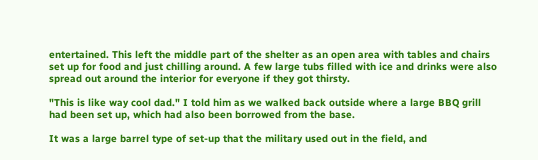entertained. This left the middle part of the shelter as an open area with tables and chairs set up for food and just chilling around. A few large tubs filled with ice and drinks were also spread out around the interior for everyone if they got thirsty.

"This is like way cool dad." I told him as we walked back outside where a large BBQ grill had been set up, which had also been borrowed from the base.

It was a large barrel type of set-up that the military used out in the field, and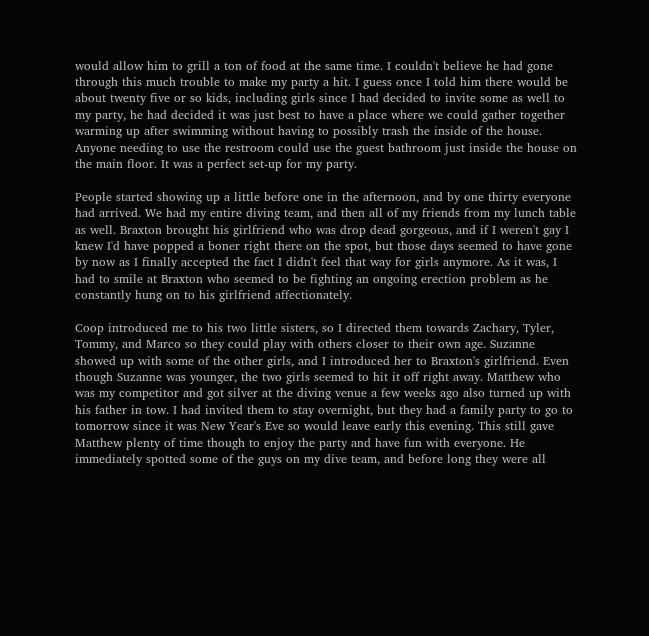would allow him to grill a ton of food at the same time. I couldn't believe he had gone through this much trouble to make my party a hit. I guess once I told him there would be about twenty five or so kids, including girls since I had decided to invite some as well to my party, he had decided it was just best to have a place where we could gather together warming up after swimming without having to possibly trash the inside of the house. Anyone needing to use the restroom could use the guest bathroom just inside the house on the main floor. It was a perfect set-up for my party.

People started showing up a little before one in the afternoon, and by one thirty everyone had arrived. We had my entire diving team, and then all of my friends from my lunch table as well. Braxton brought his girlfriend who was drop dead gorgeous, and if I weren't gay I knew I'd have popped a boner right there on the spot, but those days seemed to have gone by now as I finally accepted the fact I didn't feel that way for girls anymore. As it was, I had to smile at Braxton who seemed to be fighting an ongoing erection problem as he constantly hung on to his girlfriend affectionately.

Coop introduced me to his two little sisters, so I directed them towards Zachary, Tyler, Tommy, and Marco so they could play with others closer to their own age. Suzanne showed up with some of the other girls, and I introduced her to Braxton's girlfriend. Even though Suzanne was younger, the two girls seemed to hit it off right away. Matthew who was my competitor and got silver at the diving venue a few weeks ago also turned up with his father in tow. I had invited them to stay overnight, but they had a family party to go to tomorrow since it was New Year's Eve so would leave early this evening. This still gave Matthew plenty of time though to enjoy the party and have fun with everyone. He immediately spotted some of the guys on my dive team, and before long they were all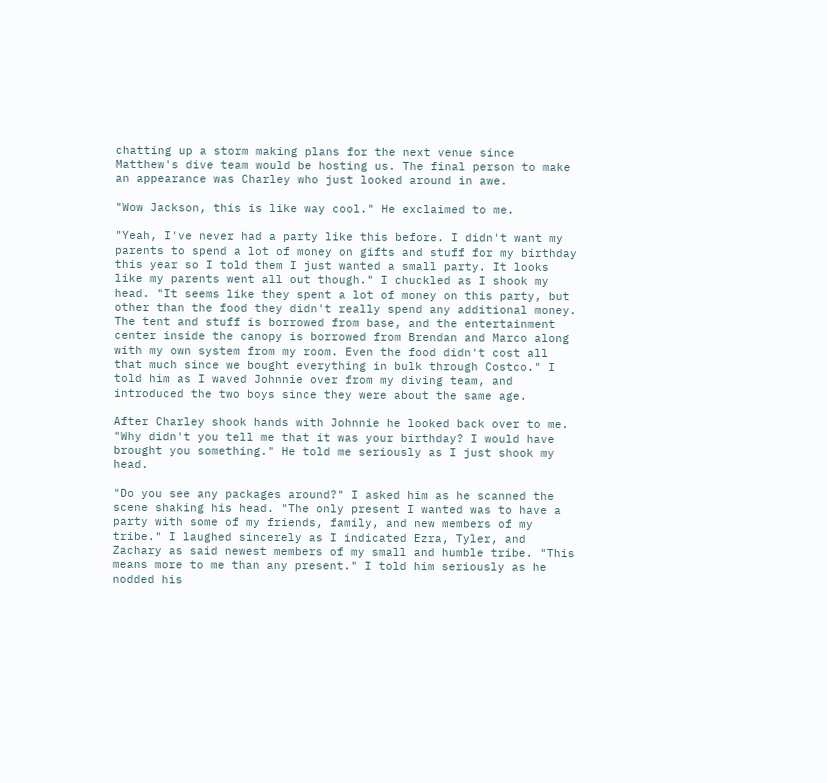chatting up a storm making plans for the next venue since Matthew's dive team would be hosting us. The final person to make an appearance was Charley who just looked around in awe.

"Wow Jackson, this is like way cool." He exclaimed to me.

"Yeah, I've never had a party like this before. I didn't want my parents to spend a lot of money on gifts and stuff for my birthday this year so I told them I just wanted a small party. It looks like my parents went all out though." I chuckled as I shook my head. "It seems like they spent a lot of money on this party, but other than the food they didn't really spend any additional money. The tent and stuff is borrowed from base, and the entertainment center inside the canopy is borrowed from Brendan and Marco along with my own system from my room. Even the food didn't cost all that much since we bought everything in bulk through Costco." I told him as I waved Johnnie over from my diving team, and introduced the two boys since they were about the same age.

After Charley shook hands with Johnnie he looked back over to me. "Why didn't you tell me that it was your birthday? I would have brought you something." He told me seriously as I just shook my head.

"Do you see any packages around?" I asked him as he scanned the scene shaking his head. "The only present I wanted was to have a party with some of my friends, family, and new members of my tribe." I laughed sincerely as I indicated Ezra, Tyler, and Zachary as said newest members of my small and humble tribe. "This means more to me than any present." I told him seriously as he nodded his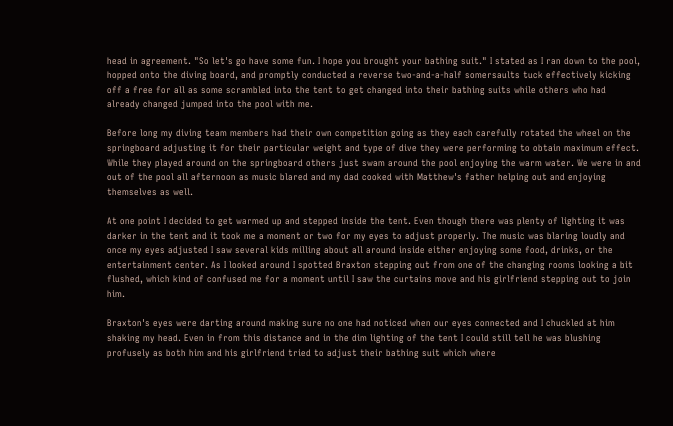head in agreement. "So let's go have some fun. I hope you brought your bathing suit." I stated as I ran down to the pool, hopped onto the diving board, and promptly conducted a reverse two-and-a-half somersaults tuck effectively kicking off a free for all as some scrambled into the tent to get changed into their bathing suits while others who had already changed jumped into the pool with me.

Before long my diving team members had their own competition going as they each carefully rotated the wheel on the springboard adjusting it for their particular weight and type of dive they were performing to obtain maximum effect. While they played around on the springboard others just swam around the pool enjoying the warm water. We were in and out of the pool all afternoon as music blared and my dad cooked with Matthew's father helping out and enjoying themselves as well.

At one point I decided to get warmed up and stepped inside the tent. Even though there was plenty of lighting it was darker in the tent and it took me a moment or two for my eyes to adjust properly. The music was blaring loudly and once my eyes adjusted I saw several kids milling about all around inside either enjoying some food, drinks, or the entertainment center. As I looked around I spotted Braxton stepping out from one of the changing rooms looking a bit flushed, which kind of confused me for a moment until I saw the curtains move and his girlfriend stepping out to join him.

Braxton's eyes were darting around making sure no one had noticed when our eyes connected and I chuckled at him shaking my head. Even in from this distance and in the dim lighting of the tent I could still tell he was blushing profusely as both him and his girlfriend tried to adjust their bathing suit which where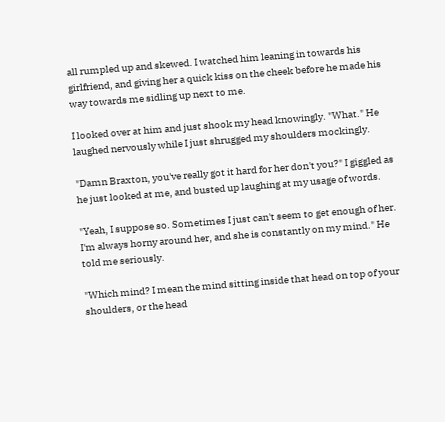all rumpled up and skewed. I watched him leaning in towards his girlfriend, and giving her a quick kiss on the cheek before he made his way towards me sidling up next to me.

I looked over at him and just shook my head knowingly. "What." He laughed nervously while I just shrugged my shoulders mockingly.

"Damn Braxton, you've really got it hard for her don't you?" I giggled as he just looked at me, and busted up laughing at my usage of words.

"Yeah, I suppose so. Sometimes I just can't seem to get enough of her. I'm always horny around her, and she is constantly on my mind." He told me seriously.

"Which mind? I mean the mind sitting inside that head on top of your shoulders, or the head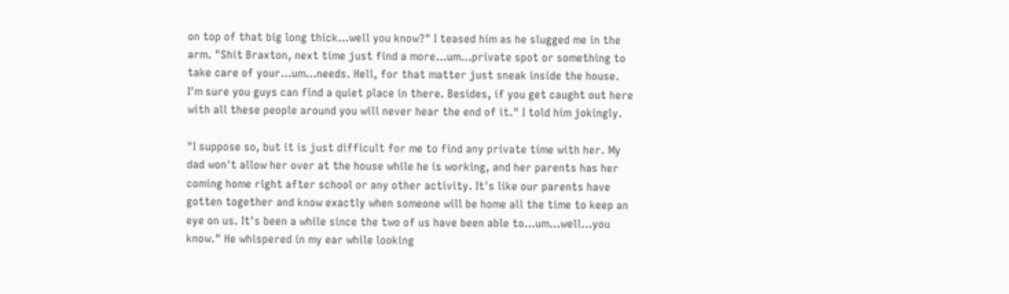on top of that big long thick…well you know?" I teased him as he slugged me in the arm. "Shit Braxton, next time just find a more…um…private spot or something to take care of your…um…needs. Hell, for that matter just sneak inside the house. I'm sure you guys can find a quiet place in there. Besides, if you get caught out here with all these people around you will never hear the end of it." I told him jokingly.

"I suppose so, but it is just difficult for me to find any private time with her. My dad won't allow her over at the house while he is working, and her parents has her coming home right after school or any other activity. It's like our parents have gotten together and know exactly when someone will be home all the time to keep an eye on us. It's been a while since the two of us have been able to…um…well…you know." He whispered in my ear while looking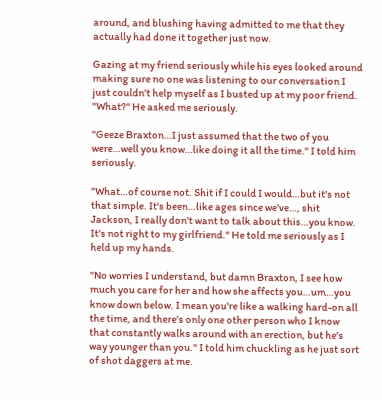around, and blushing having admitted to me that they actually had done it together just now.

Gazing at my friend seriously while his eyes looked around making sure no one was listening to our conversation I just couldn't help myself as I busted up at my poor friend. "What?" He asked me seriously.

"Geeze Braxton…I just assumed that the two of you were…well you know…like doing it all the time." I told him seriously.

"What…of course not. Shit if I could I would…but it's not that simple. It's been…like ages since we've…, shit Jackson, I really don't want to talk about this…you know. It's not right to my girlfriend." He told me seriously as I held up my hands.

"No worries I understand, but damn Braxton, I see how much you care for her and how she affects you…um…you know down below. I mean you're like a walking hard-on all the time, and there's only one other person who I know that constantly walks around with an erection, but he's way younger than you." I told him chuckling as he just sort of shot daggers at me.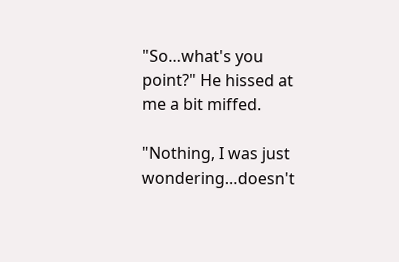"So…what's you point?" He hissed at me a bit miffed.

"Nothing, I was just wondering…doesn't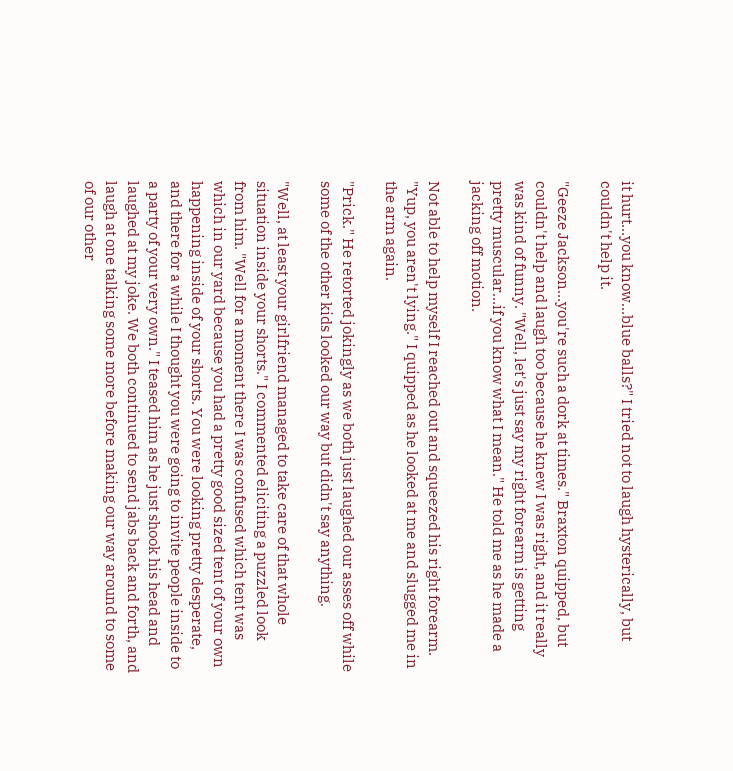it hurt…you know…blue balls?" I tried not to laugh hysterically, but couldn't help it.

"Geeze Jackson…you're such a dork at times." Braxton quipped, but couldn't help and laugh too because he knew I was right, and it really was kind of funny. "Well, let's just say my right forearm is getting pretty muscular…if you know what I mean." He told me as he made a jacking off motion.

Not able to help myself I reached out and squeezed his right forearm. "Yup, you aren't lying." I quipped as he looked at me and slugged me in the arm again.

"Prick." He retorted jokingly as we both just laughed our asses off while some of the other kids looked our way but didn't say anything.

"Well, at least your girlfriend managed to take care of that whole situation inside your shorts." I commented eliciting a puzzled look from him. "Well for a moment there I was confused which tent was which in our yard because you had a pretty good sized tent of your own happening inside of your shorts. You were looking pretty desperate, and there for a while I thought you were going to invite people inside to a party of your very own." I teased him as he just shook his head and laughed at my joke. We both continued to send jabs back and forth, and laugh at one talking some more before making our way around to some of our other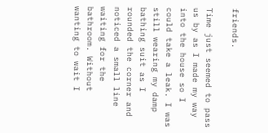friends.

Time just seemed to pass us by as I made my way into the house so I could take a leak. I was still wearing my damp bathing suit as I rounded the corner and noticed a small line waiting for the bathroom. Without wanting to wait I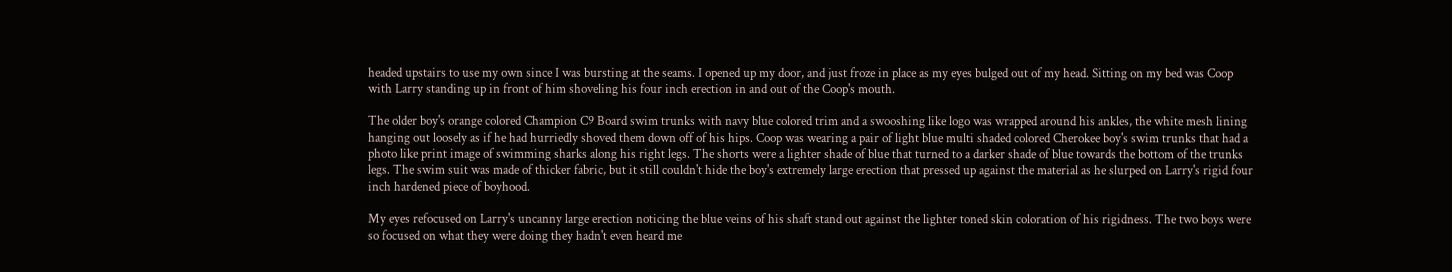headed upstairs to use my own since I was bursting at the seams. I opened up my door, and just froze in place as my eyes bulged out of my head. Sitting on my bed was Coop with Larry standing up in front of him shoveling his four inch erection in and out of the Coop's mouth.

The older boy's orange colored Champion C9 Board swim trunks with navy blue colored trim and a swooshing like logo was wrapped around his ankles, the white mesh lining hanging out loosely as if he had hurriedly shoved them down off of his hips. Coop was wearing a pair of light blue multi shaded colored Cherokee boy's swim trunks that had a photo like print image of swimming sharks along his right legs. The shorts were a lighter shade of blue that turned to a darker shade of blue towards the bottom of the trunks legs. The swim suit was made of thicker fabric, but it still couldn't hide the boy's extremely large erection that pressed up against the material as he slurped on Larry's rigid four inch hardened piece of boyhood.

My eyes refocused on Larry's uncanny large erection noticing the blue veins of his shaft stand out against the lighter toned skin coloration of his rigidness. The two boys were so focused on what they were doing they hadn't even heard me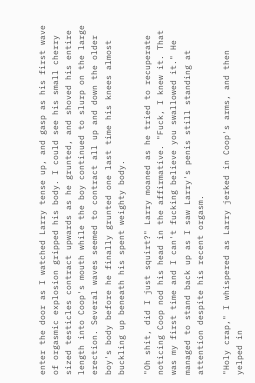enter the door as I watched Larry tense up, and gasp as his first wave of orgasmic explosion gripped his body. I could see his small cherry sized testicles contract upwards as he grunted, and shoved his entire length into Coop's mouth while the boy continued to slurp on the large erection. Several waves seemed to contract all up and down the older boy's body before he finally grunted one last time his knees almost buckling up beneath his spent weighty body.

"Oh shit, did I just squirt?" Larry moaned as he tried to recuperate noticing Coop nod his head in the affirmative. "Fuck, I knew it. That was my first time and I can't fucking believe you swallowed it." He managed to stand back up as I saw Larry's penis still standing at attention despite his recent orgasm.

"Holy crap," I whispered as Larry jerked in Coop's arms, and then yelped in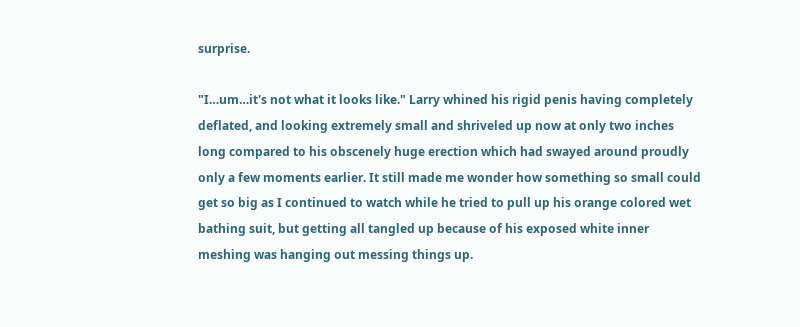surprise.

"I…um…it's not what it looks like." Larry whined his rigid penis having completely deflated, and looking extremely small and shriveled up now at only two inches long compared to his obscenely huge erection which had swayed around proudly only a few moments earlier. It still made me wonder how something so small could get so big as I continued to watch while he tried to pull up his orange colored wet bathing suit, but getting all tangled up because of his exposed white inner meshing was hanging out messing things up.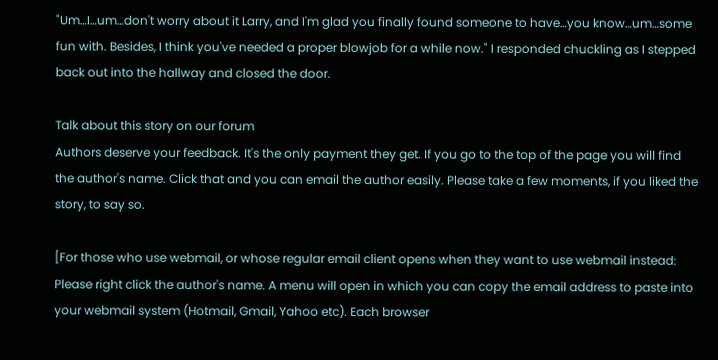"Um…I…um…don't worry about it Larry, and I'm glad you finally found someone to have…you know…um…some fun with. Besides, I think you've needed a proper blowjob for a while now." I responded chuckling as I stepped back out into the hallway and closed the door.

Talk about this story on our forum
Authors deserve your feedback. It's the only payment they get. If you go to the top of the page you will find the author's name. Click that and you can email the author easily. Please take a few moments, if you liked the story, to say so.

[For those who use webmail, or whose regular email client opens when they want to use webmail instead: Please right click the author's name. A menu will open in which you can copy the email address to paste into your webmail system (Hotmail, Gmail, Yahoo etc). Each browser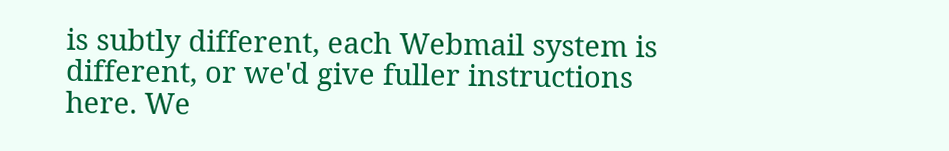is subtly different, each Webmail system is different, or we'd give fuller instructions here. We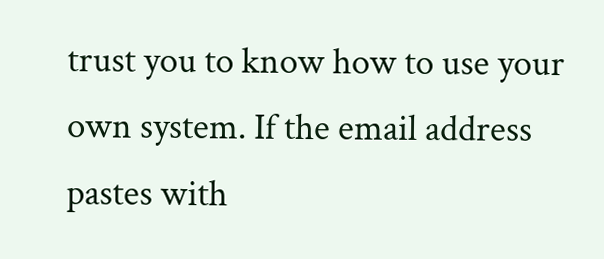trust you to know how to use your own system. If the email address pastes with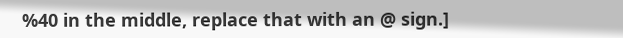%40 in the middle, replace that with an @ sign.]